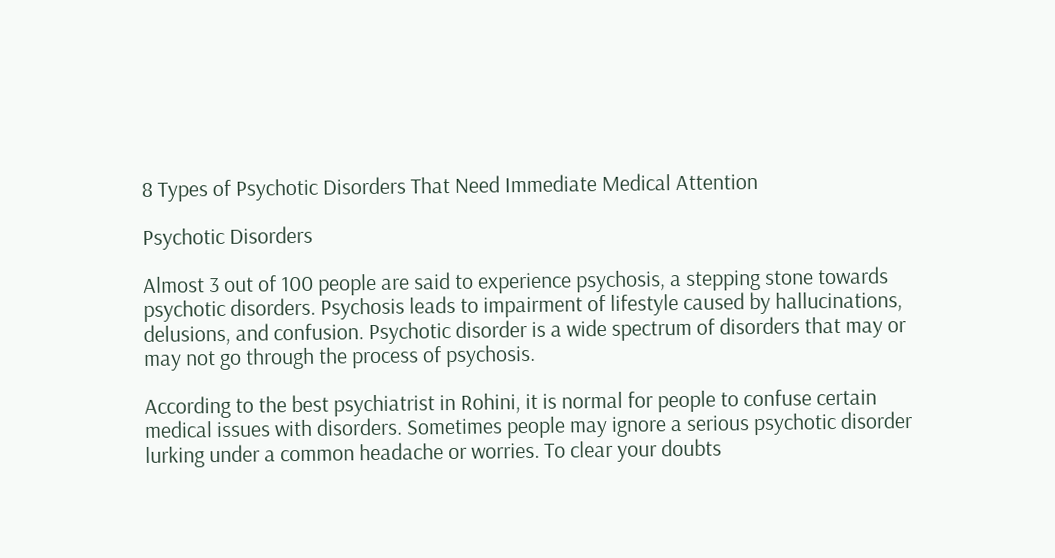8 Types of Psychotic Disorders That Need Immediate Medical Attention

Psychotic Disorders

Almost 3 out of 100 people are said to experience psychosis, a stepping stone towards psychotic disorders. Psychosis leads to impairment of lifestyle caused by hallucinations, delusions, and confusion. Psychotic disorder is a wide spectrum of disorders that may or may not go through the process of psychosis.

According to the best psychiatrist in Rohini, it is normal for people to confuse certain medical issues with disorders. Sometimes people may ignore a serious psychotic disorder lurking under a common headache or worries. To clear your doubts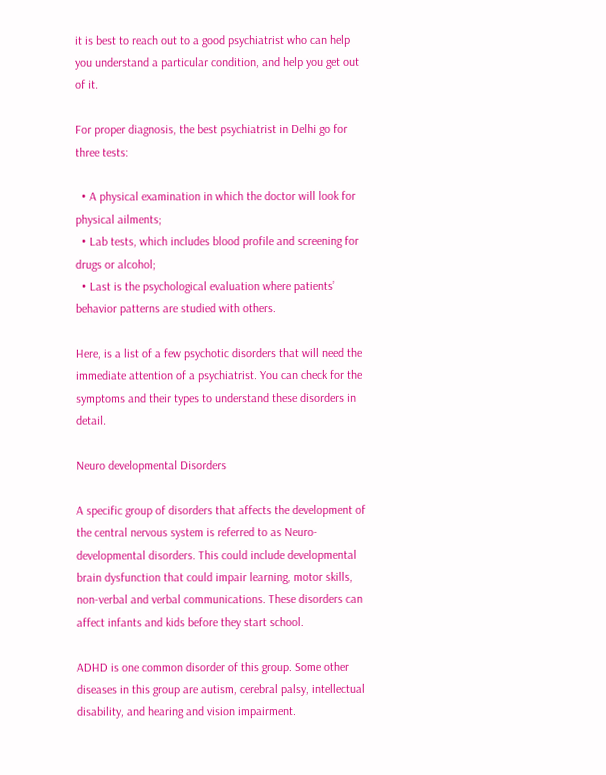it is best to reach out to a good psychiatrist who can help you understand a particular condition, and help you get out of it.

For proper diagnosis, the best psychiatrist in Delhi go for three tests:

  • A physical examination in which the doctor will look for physical ailments;
  • Lab tests, which includes blood profile and screening for drugs or alcohol;
  • Last is the psychological evaluation where patients’ behavior patterns are studied with others.

Here, is a list of a few psychotic disorders that will need the immediate attention of a psychiatrist. You can check for the symptoms and their types to understand these disorders in detail.

Neuro developmental Disorders

A specific group of disorders that affects the development of the central nervous system is referred to as Neuro-developmental disorders. This could include developmental brain dysfunction that could impair learning, motor skills, non-verbal and verbal communications. These disorders can affect infants and kids before they start school.

ADHD is one common disorder of this group. Some other diseases in this group are autism, cerebral palsy, intellectual disability, and hearing and vision impairment.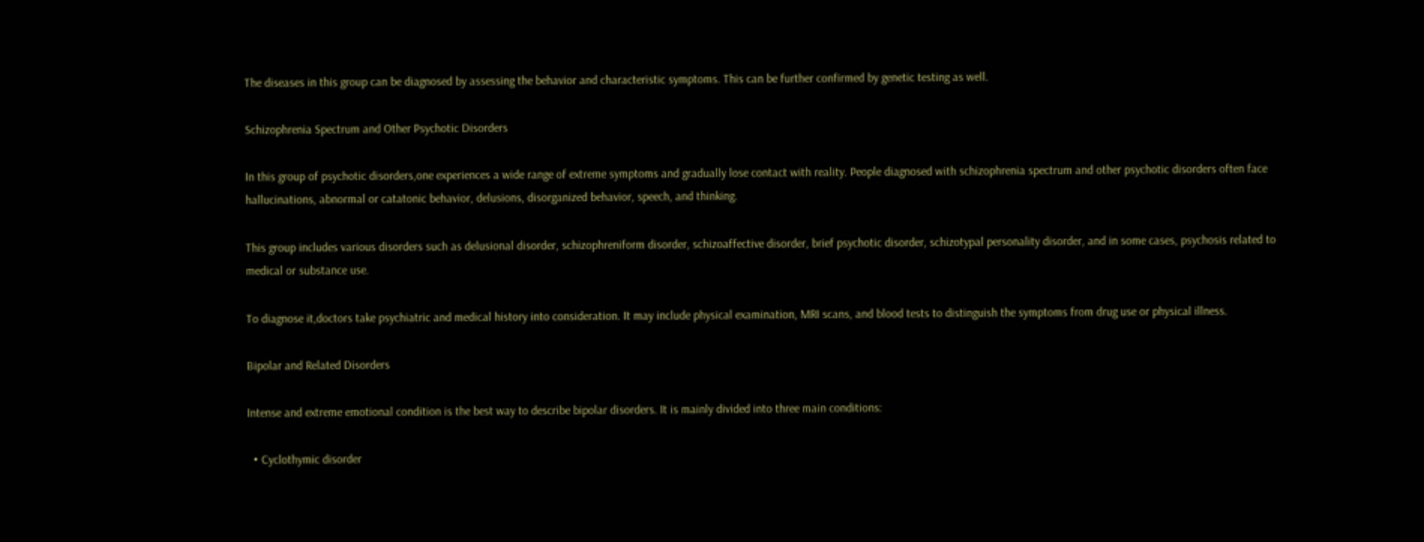The diseases in this group can be diagnosed by assessing the behavior and characteristic symptoms. This can be further confirmed by genetic testing as well.

Schizophrenia Spectrum and Other Psychotic Disorders

In this group of psychotic disorders,one experiences a wide range of extreme symptoms and gradually lose contact with reality. People diagnosed with schizophrenia spectrum and other psychotic disorders often face hallucinations, abnormal or catatonic behavior, delusions, disorganized behavior, speech, and thinking.

This group includes various disorders such as delusional disorder, schizophreniform disorder, schizoaffective disorder, brief psychotic disorder, schizotypal personality disorder, and in some cases, psychosis related to medical or substance use.

To diagnose it,doctors take psychiatric and medical history into consideration. It may include physical examination, MRI scans, and blood tests to distinguish the symptoms from drug use or physical illness.

Bipolar and Related Disorders

Intense and extreme emotional condition is the best way to describe bipolar disorders. It is mainly divided into three main conditions:

  • Cyclothymic disorder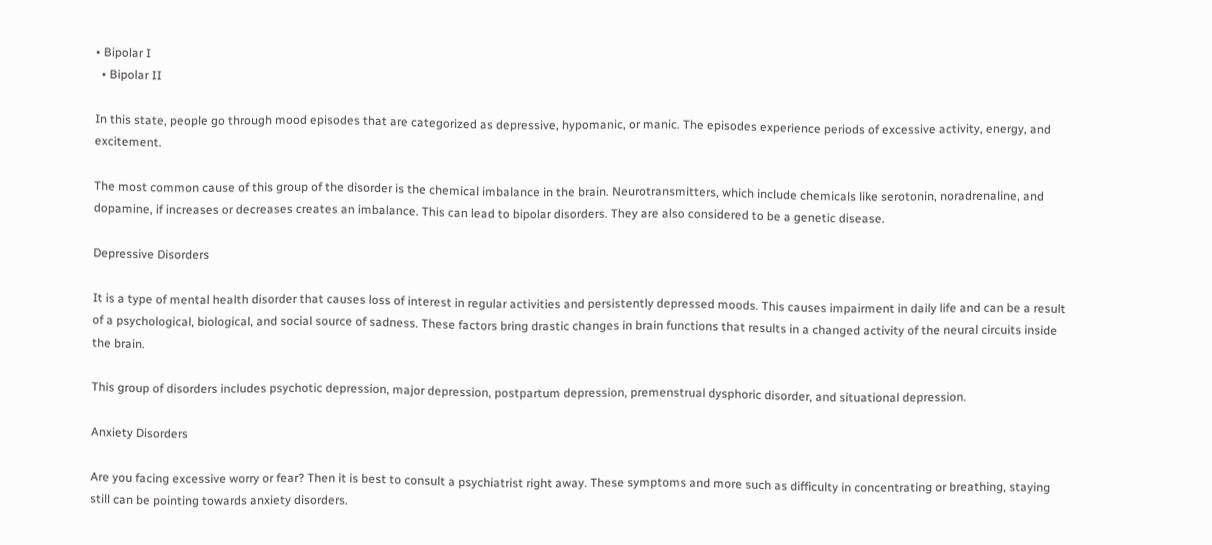• Bipolar I
  • Bipolar II

In this state, people go through mood episodes that are categorized as depressive, hypomanic, or manic. The episodes experience periods of excessive activity, energy, and excitement.

The most common cause of this group of the disorder is the chemical imbalance in the brain. Neurotransmitters, which include chemicals like serotonin, noradrenaline, and dopamine, if increases or decreases creates an imbalance. This can lead to bipolar disorders. They are also considered to be a genetic disease.

Depressive Disorders

It is a type of mental health disorder that causes loss of interest in regular activities and persistently depressed moods. This causes impairment in daily life and can be a result of a psychological, biological, and social source of sadness. These factors bring drastic changes in brain functions that results in a changed activity of the neural circuits inside the brain.

This group of disorders includes psychotic depression, major depression, postpartum depression, premenstrual dysphoric disorder, and situational depression.

Anxiety Disorders

Are you facing excessive worry or fear? Then it is best to consult a psychiatrist right away. These symptoms and more such as difficulty in concentrating or breathing, staying still can be pointing towards anxiety disorders.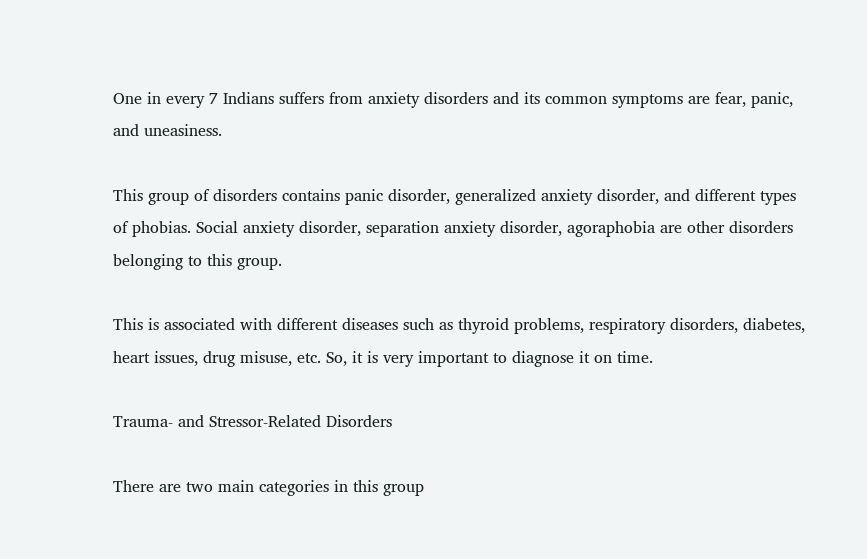One in every 7 Indians suffers from anxiety disorders and its common symptoms are fear, panic, and uneasiness.

This group of disorders contains panic disorder, generalized anxiety disorder, and different types of phobias. Social anxiety disorder, separation anxiety disorder, agoraphobia are other disorders belonging to this group.

This is associated with different diseases such as thyroid problems, respiratory disorders, diabetes, heart issues, drug misuse, etc. So, it is very important to diagnose it on time.

Trauma- and Stressor-Related Disorders

There are two main categories in this group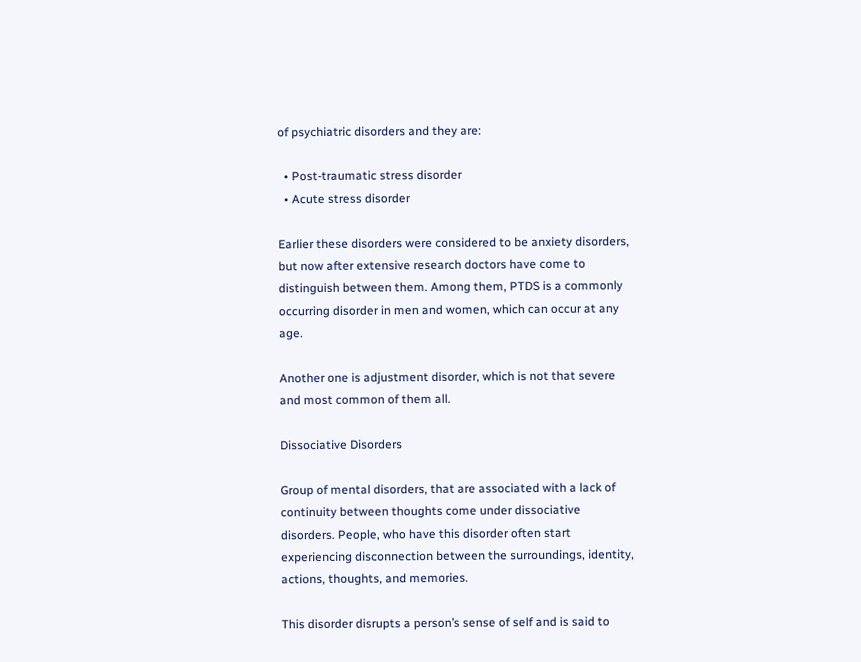of psychiatric disorders and they are:

  • Post-traumatic stress disorder
  • Acute stress disorder

Earlier these disorders were considered to be anxiety disorders, but now after extensive research doctors have come to distinguish between them. Among them, PTDS is a commonly occurring disorder in men and women, which can occur at any age.

Another one is adjustment disorder, which is not that severe and most common of them all.

Dissociative Disorders

Group of mental disorders, that are associated with a lack of continuity between thoughts come under dissociative disorders. People, who have this disorder often start experiencing disconnection between the surroundings, identity, actions, thoughts, and memories.

This disorder disrupts a person’s sense of self and is said to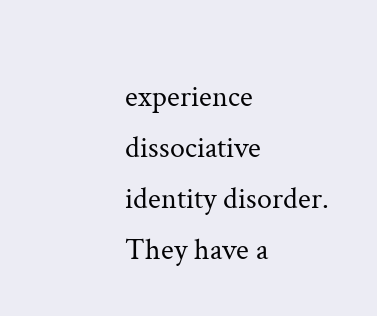experience dissociative identity disorder. They have a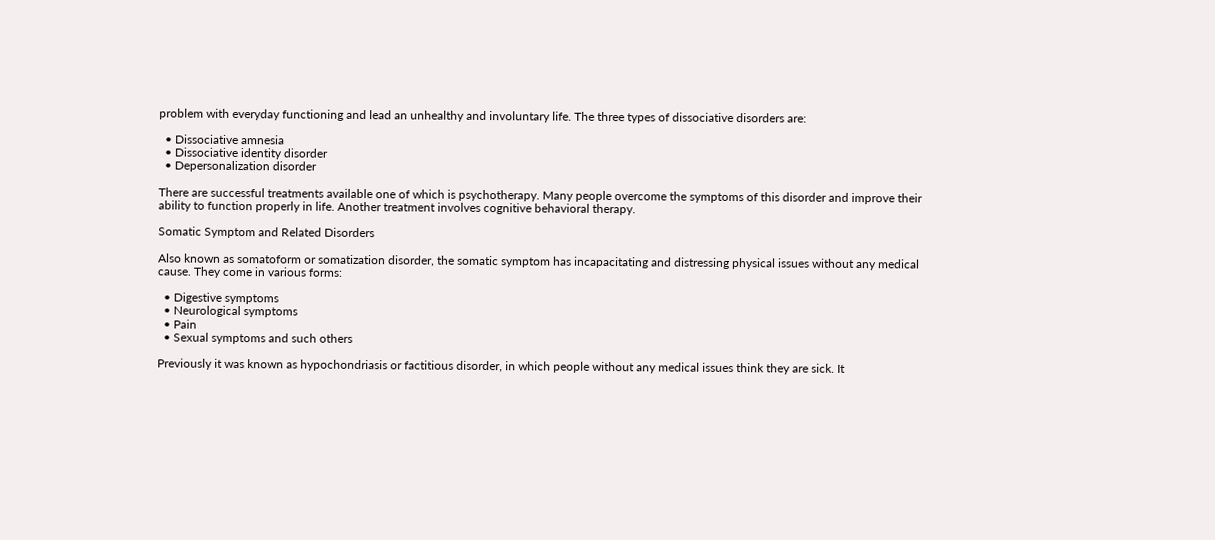problem with everyday functioning and lead an unhealthy and involuntary life. The three types of dissociative disorders are:

  • Dissociative amnesia
  • Dissociative identity disorder
  • Depersonalization disorder

There are successful treatments available one of which is psychotherapy. Many people overcome the symptoms of this disorder and improve their ability to function properly in life. Another treatment involves cognitive behavioral therapy.

Somatic Symptom and Related Disorders

Also known as somatoform or somatization disorder, the somatic symptom has incapacitating and distressing physical issues without any medical cause. They come in various forms:

  • Digestive symptoms
  • Neurological symptoms
  • Pain
  • Sexual symptoms and such others

Previously it was known as hypochondriasis or factitious disorder, in which people without any medical issues think they are sick. It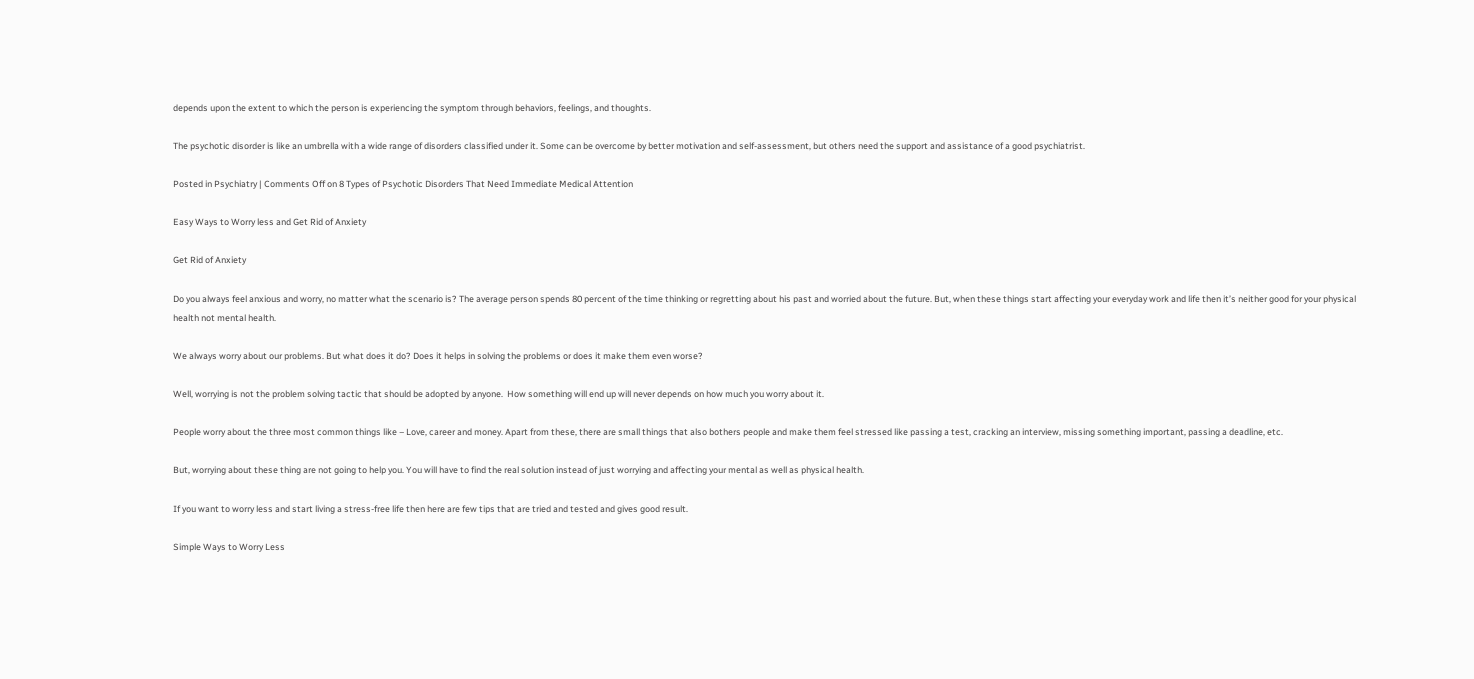depends upon the extent to which the person is experiencing the symptom through behaviors, feelings, and thoughts.

The psychotic disorder is like an umbrella with a wide range of disorders classified under it. Some can be overcome by better motivation and self-assessment, but others need the support and assistance of a good psychiatrist.

Posted in Psychiatry | Comments Off on 8 Types of Psychotic Disorders That Need Immediate Medical Attention

Easy Ways to Worry less and Get Rid of Anxiety

Get Rid of Anxiety

Do you always feel anxious and worry, no matter what the scenario is? The average person spends 80 percent of the time thinking or regretting about his past and worried about the future. But, when these things start affecting your everyday work and life then it’s neither good for your physical health not mental health.

We always worry about our problems. But what does it do? Does it helps in solving the problems or does it make them even worse?

Well, worrying is not the problem solving tactic that should be adopted by anyone.  How something will end up will never depends on how much you worry about it.

People worry about the three most common things like – Love, career and money. Apart from these, there are small things that also bothers people and make them feel stressed like passing a test, cracking an interview, missing something important, passing a deadline, etc.

But, worrying about these thing are not going to help you. You will have to find the real solution instead of just worrying and affecting your mental as well as physical health.

If you want to worry less and start living a stress-free life then here are few tips that are tried and tested and gives good result.

Simple Ways to Worry Less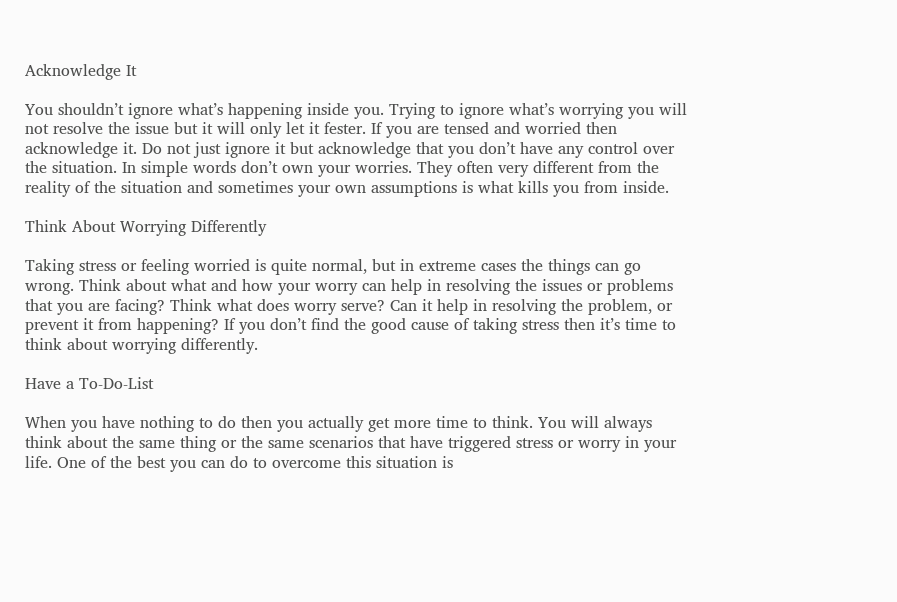Acknowledge It

You shouldn’t ignore what’s happening inside you. Trying to ignore what’s worrying you will not resolve the issue but it will only let it fester. If you are tensed and worried then acknowledge it. Do not just ignore it but acknowledge that you don’t have any control over the situation. In simple words don’t own your worries. They often very different from the reality of the situation and sometimes your own assumptions is what kills you from inside.

Think About Worrying Differently

Taking stress or feeling worried is quite normal, but in extreme cases the things can go wrong. Think about what and how your worry can help in resolving the issues or problems that you are facing? Think what does worry serve? Can it help in resolving the problem, or prevent it from happening? If you don’t find the good cause of taking stress then it’s time to think about worrying differently.

Have a To-Do-List

When you have nothing to do then you actually get more time to think. You will always think about the same thing or the same scenarios that have triggered stress or worry in your life. One of the best you can do to overcome this situation is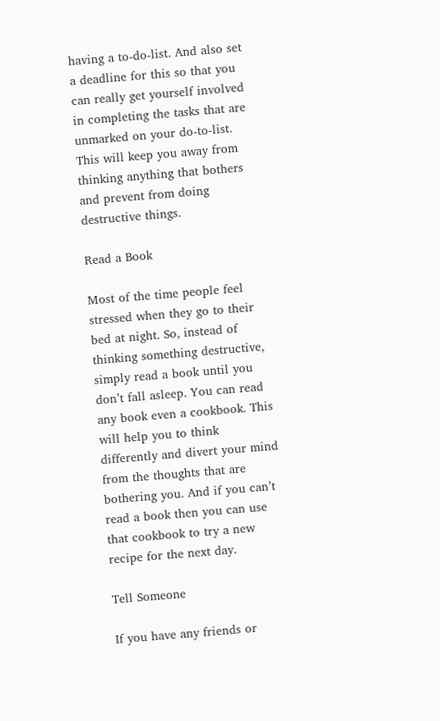having a to-do-list. And also set a deadline for this so that you can really get yourself involved in completing the tasks that are unmarked on your do-to-list. This will keep you away from thinking anything that bothers and prevent from doing destructive things.

Read a Book

Most of the time people feel stressed when they go to their bed at night. So, instead of thinking something destructive, simply read a book until you don’t fall asleep. You can read any book even a cookbook. This will help you to think differently and divert your mind from the thoughts that are bothering you. And if you can’t read a book then you can use that cookbook to try a new recipe for the next day.

Tell Someone

If you have any friends or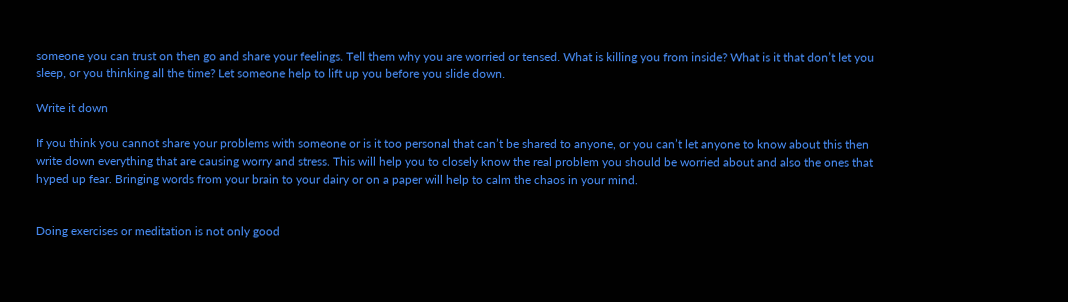someone you can trust on then go and share your feelings. Tell them why you are worried or tensed. What is killing you from inside? What is it that don’t let you sleep, or you thinking all the time? Let someone help to lift up you before you slide down.

Write it down

If you think you cannot share your problems with someone or is it too personal that can’t be shared to anyone, or you can’t let anyone to know about this then write down everything that are causing worry and stress. This will help you to closely know the real problem you should be worried about and also the ones that hyped up fear. Bringing words from your brain to your dairy or on a paper will help to calm the chaos in your mind.


Doing exercises or meditation is not only good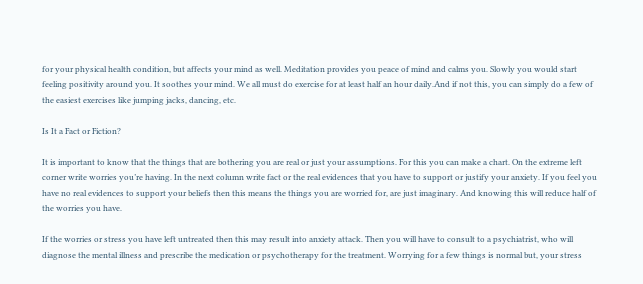for your physical health condition, but affects your mind as well. Meditation provides you peace of mind and calms you. Slowly you would start feeling positivity around you. It soothes your mind. We all must do exercise for at least half an hour daily.And if not this, you can simply do a few of the easiest exercises like jumping jacks, dancing, etc.

Is It a Fact or Fiction?

It is important to know that the things that are bothering you are real or just your assumptions. For this you can make a chart. On the extreme left corner write worries you’re having. In the next column write fact or the real evidences that you have to support or justify your anxiety. If you feel you have no real evidences to support your beliefs then this means the things you are worried for, are just imaginary. And knowing this will reduce half of the worries you have.

If the worries or stress you have left untreated then this may result into anxiety attack. Then you will have to consult to a psychiatrist, who will diagnose the mental illness and prescribe the medication or psychotherapy for the treatment. Worrying for a few things is normal but, your stress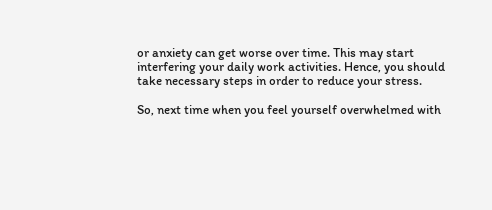or anxiety can get worse over time. This may start interfering your daily work activities. Hence, you should take necessary steps in order to reduce your stress.

So, next time when you feel yourself overwhelmed with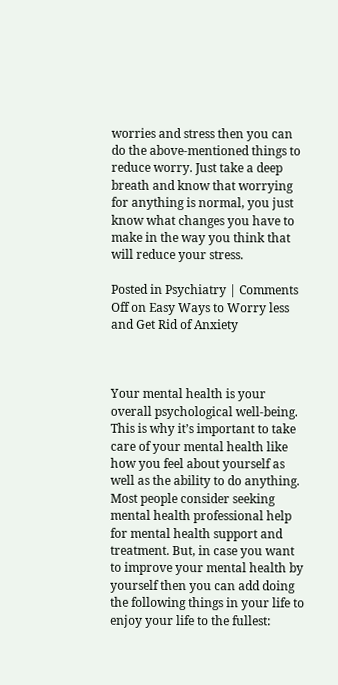worries and stress then you can do the above-mentioned things to reduce worry. Just take a deep breath and know that worrying for anything is normal, you just know what changes you have to make in the way you think that will reduce your stress.

Posted in Psychiatry | Comments Off on Easy Ways to Worry less and Get Rid of Anxiety



Your mental health is your overall psychological well-being. This is why it’s important to take care of your mental health like how you feel about yourself as well as the ability to do anything. Most people consider seeking mental health professional help for mental health support and treatment. But, in case you want to improve your mental health by yourself then you can add doing the following things in your life to enjoy your life to the fullest: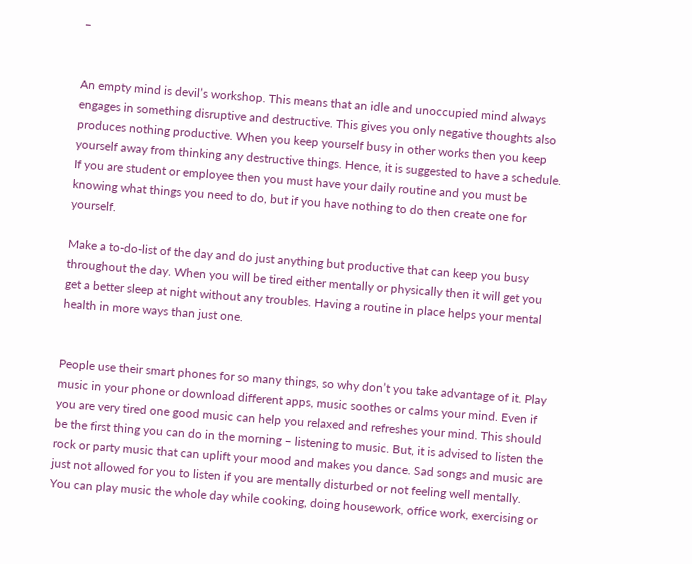–


An empty mind is devil’s workshop. This means that an idle and unoccupied mind always engages in something disruptive and destructive. This gives you only negative thoughts also produces nothing productive. When you keep yourself busy in other works then you keep yourself away from thinking any destructive things. Hence, it is suggested to have a schedule. If you are student or employee then you must have your daily routine and you must be knowing what things you need to do, but if you have nothing to do then create one for yourself.

Make a to-do-list of the day and do just anything but productive that can keep you busy throughout the day. When you will be tired either mentally or physically then it will get you get a better sleep at night without any troubles. Having a routine in place helps your mental health in more ways than just one.


People use their smart phones for so many things, so why don’t you take advantage of it. Play music in your phone or download different apps, music soothes or calms your mind. Even if you are very tired one good music can help you relaxed and refreshes your mind. This should be the first thing you can do in the morning – listening to music. But, it is advised to listen the rock or party music that can uplift your mood and makes you dance. Sad songs and music are just not allowed for you to listen if you are mentally disturbed or not feeling well mentally. You can play music the whole day while cooking, doing housework, office work, exercising or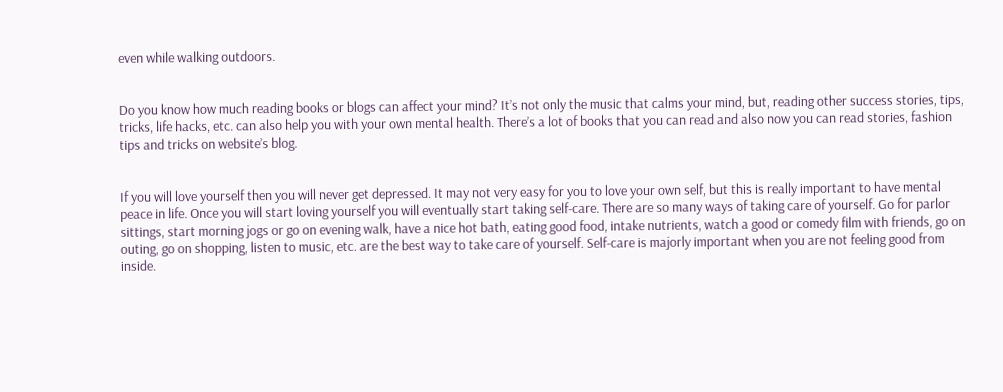even while walking outdoors.


Do you know how much reading books or blogs can affect your mind? It’s not only the music that calms your mind, but, reading other success stories, tips, tricks, life hacks, etc. can also help you with your own mental health. There’s a lot of books that you can read and also now you can read stories, fashion tips and tricks on website’s blog.


If you will love yourself then you will never get depressed. It may not very easy for you to love your own self, but this is really important to have mental peace in life. Once you will start loving yourself you will eventually start taking self-care. There are so many ways of taking care of yourself. Go for parlor sittings, start morning jogs or go on evening walk, have a nice hot bath, eating good food, intake nutrients, watch a good or comedy film with friends, go on outing, go on shopping, listen to music, etc. are the best way to take care of yourself. Self-care is majorly important when you are not feeling good from inside.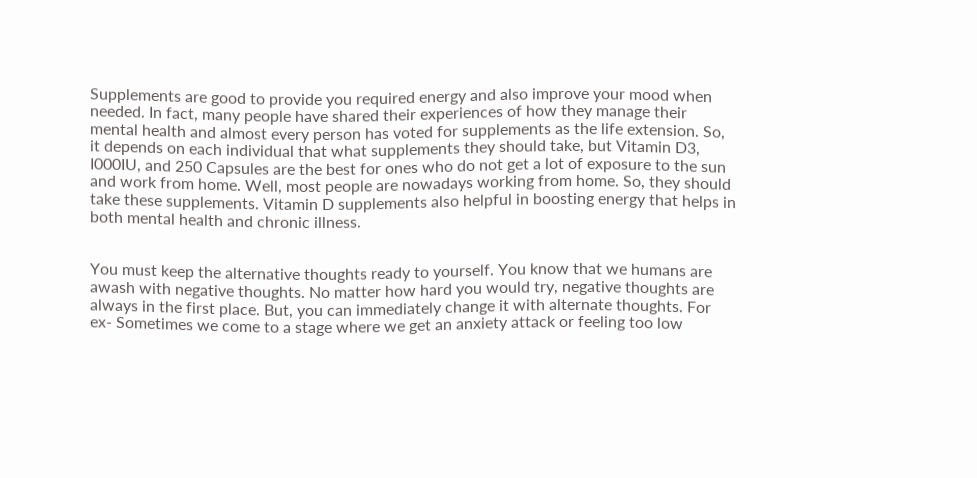Supplements are good to provide you required energy and also improve your mood when needed. In fact, many people have shared their experiences of how they manage their mental health and almost every person has voted for supplements as the life extension. So, it depends on each individual that what supplements they should take, but Vitamin D3, I000IU, and 250 Capsules are the best for ones who do not get a lot of exposure to the sun and work from home. Well, most people are nowadays working from home. So, they should take these supplements. Vitamin D supplements also helpful in boosting energy that helps in both mental health and chronic illness.


You must keep the alternative thoughts ready to yourself. You know that we humans are awash with negative thoughts. No matter how hard you would try, negative thoughts are always in the first place. But, you can immediately change it with alternate thoughts. For ex- Sometimes we come to a stage where we get an anxiety attack or feeling too low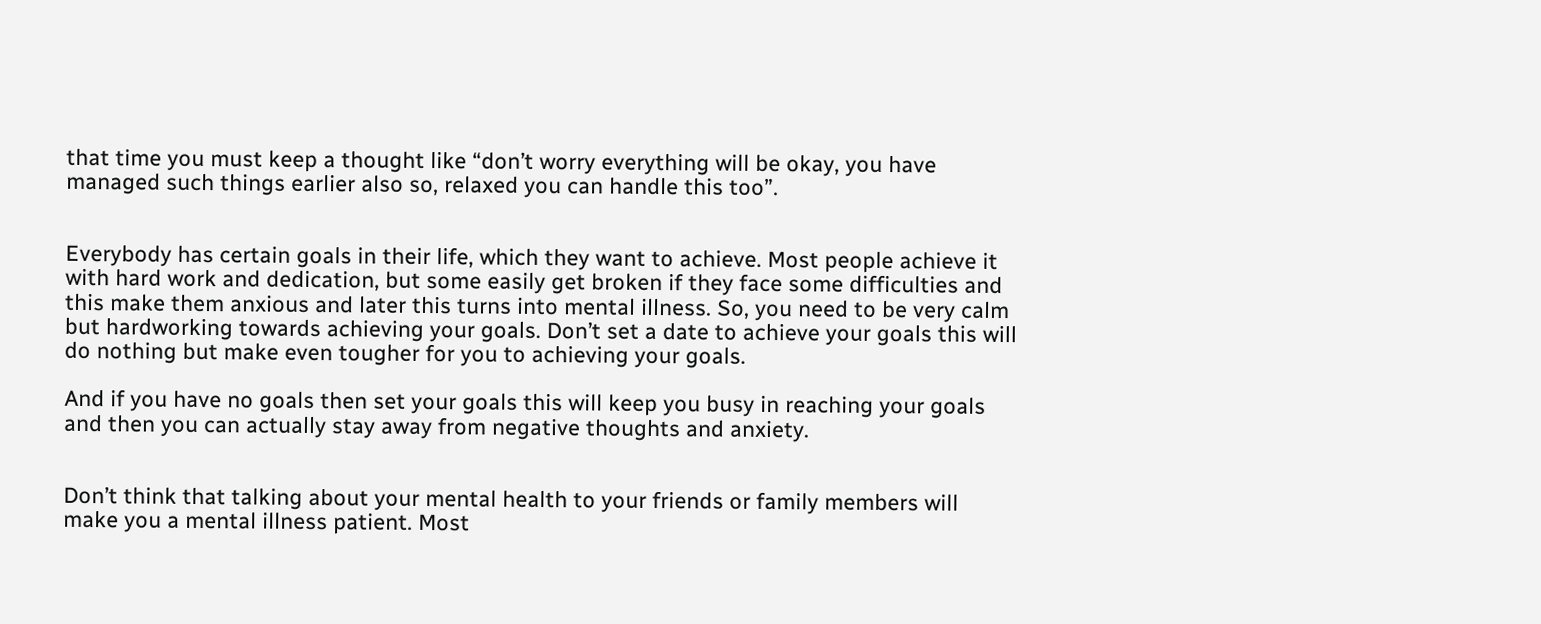that time you must keep a thought like “don’t worry everything will be okay, you have managed such things earlier also so, relaxed you can handle this too”.


Everybody has certain goals in their life, which they want to achieve. Most people achieve it with hard work and dedication, but some easily get broken if they face some difficulties and this make them anxious and later this turns into mental illness. So, you need to be very calm but hardworking towards achieving your goals. Don’t set a date to achieve your goals this will do nothing but make even tougher for you to achieving your goals.

And if you have no goals then set your goals this will keep you busy in reaching your goals and then you can actually stay away from negative thoughts and anxiety.


Don’t think that talking about your mental health to your friends or family members will make you a mental illness patient. Most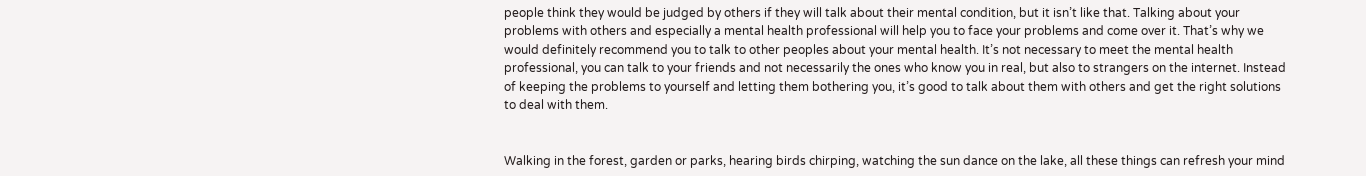people think they would be judged by others if they will talk about their mental condition, but it isn’t like that. Talking about your problems with others and especially a mental health professional will help you to face your problems and come over it. That’s why we would definitely recommend you to talk to other peoples about your mental health. It’s not necessary to meet the mental health professional, you can talk to your friends and not necessarily the ones who know you in real, but also to strangers on the internet. Instead of keeping the problems to yourself and letting them bothering you, it’s good to talk about them with others and get the right solutions to deal with them.


Walking in the forest, garden or parks, hearing birds chirping, watching the sun dance on the lake, all these things can refresh your mind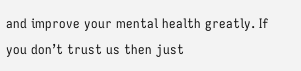and improve your mental health greatly. If you don’t trust us then just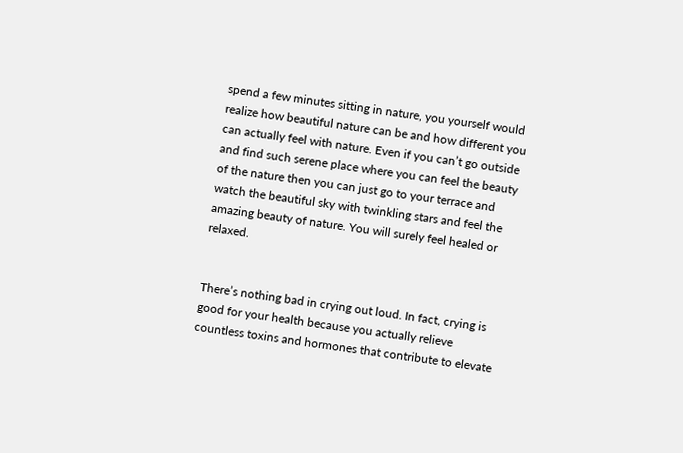spend a few minutes sitting in nature, you yourself would realize how beautiful nature can be and how different you can actually feel with nature. Even if you can’t go outside and find such serene place where you can feel the beauty of the nature then you can just go to your terrace and watch the beautiful sky with twinkling stars and feel the amazing beauty of nature. You will surely feel healed or relaxed.


There’s nothing bad in crying out loud. In fact, crying is good for your health because you actually relieve countless toxins and hormones that contribute to elevate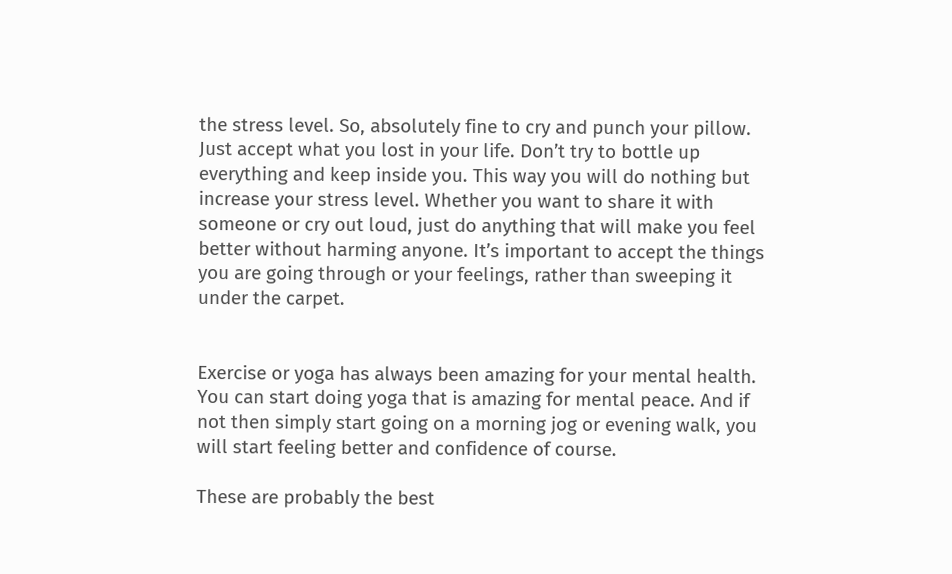the stress level. So, absolutely fine to cry and punch your pillow. Just accept what you lost in your life. Don’t try to bottle up everything and keep inside you. This way you will do nothing but increase your stress level. Whether you want to share it with someone or cry out loud, just do anything that will make you feel better without harming anyone. It’s important to accept the things you are going through or your feelings, rather than sweeping it under the carpet.


Exercise or yoga has always been amazing for your mental health. You can start doing yoga that is amazing for mental peace. And if not then simply start going on a morning jog or evening walk, you will start feeling better and confidence of course.

These are probably the best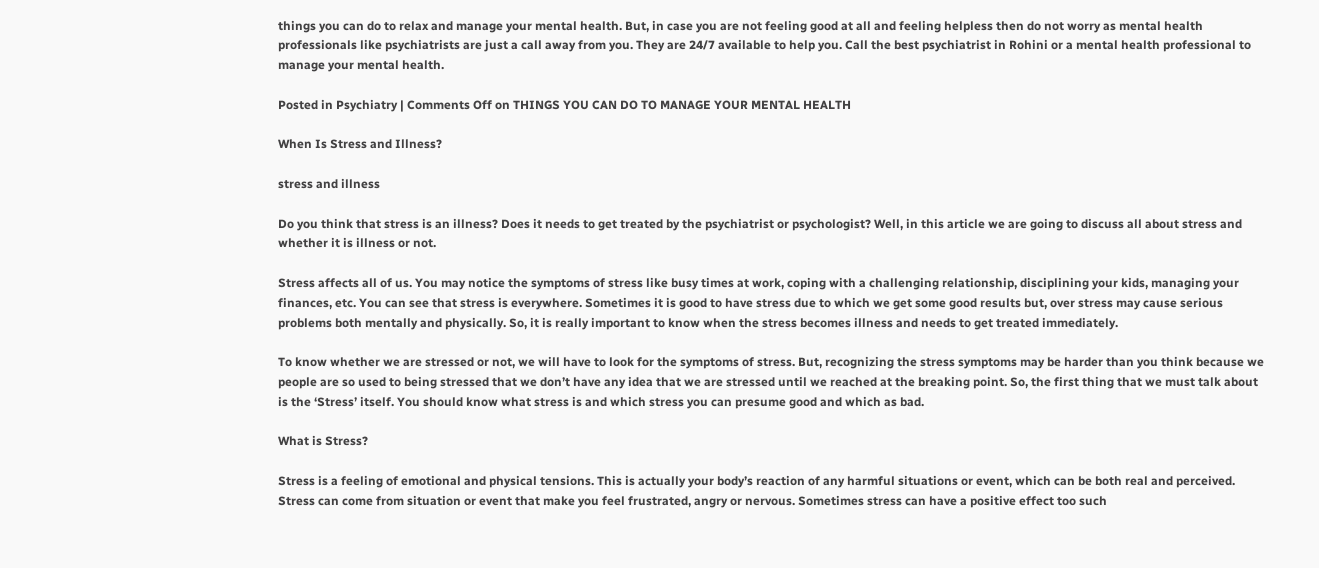things you can do to relax and manage your mental health. But, in case you are not feeling good at all and feeling helpless then do not worry as mental health professionals like psychiatrists are just a call away from you. They are 24/7 available to help you. Call the best psychiatrist in Rohini or a mental health professional to manage your mental health.

Posted in Psychiatry | Comments Off on THINGS YOU CAN DO TO MANAGE YOUR MENTAL HEALTH

When Is Stress and Illness?

stress and illness

Do you think that stress is an illness? Does it needs to get treated by the psychiatrist or psychologist? Well, in this article we are going to discuss all about stress and whether it is illness or not.

Stress affects all of us. You may notice the symptoms of stress like busy times at work, coping with a challenging relationship, disciplining your kids, managing your finances, etc. You can see that stress is everywhere. Sometimes it is good to have stress due to which we get some good results but, over stress may cause serious problems both mentally and physically. So, it is really important to know when the stress becomes illness and needs to get treated immediately.

To know whether we are stressed or not, we will have to look for the symptoms of stress. But, recognizing the stress symptoms may be harder than you think because we people are so used to being stressed that we don’t have any idea that we are stressed until we reached at the breaking point. So, the first thing that we must talk about is the ‘Stress’ itself. You should know what stress is and which stress you can presume good and which as bad.

What is Stress?

Stress is a feeling of emotional and physical tensions. This is actually your body’s reaction of any harmful situations or event, which can be both real and perceived. Stress can come from situation or event that make you feel frustrated, angry or nervous. Sometimes stress can have a positive effect too such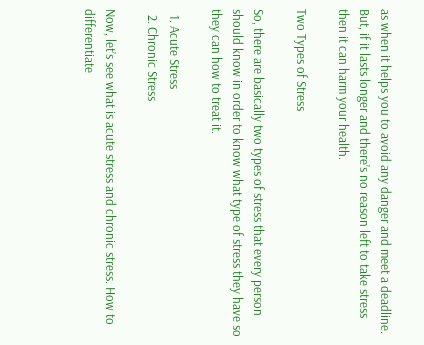as when it helps you to avoid any danger and meet a deadline. But, if it lasts longer and there’s no reason left to take stress then it can harm your health.

Two Types of Stress

So, there are basically two types of stress that every person should know in order to know what type of stress they have so they can how to treat it.

  1. Acute Stress
  2. Chronic Stress

Now, let’s see what is acute stress and chronic stress. How to differentiate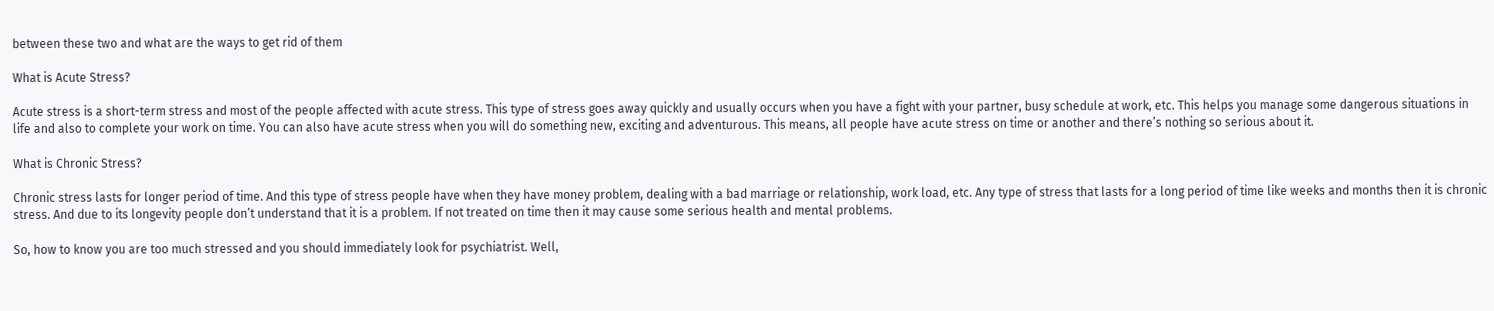between these two and what are the ways to get rid of them

What is Acute Stress?

Acute stress is a short-term stress and most of the people affected with acute stress. This type of stress goes away quickly and usually occurs when you have a fight with your partner, busy schedule at work, etc. This helps you manage some dangerous situations in life and also to complete your work on time. You can also have acute stress when you will do something new, exciting and adventurous. This means, all people have acute stress on time or another and there’s nothing so serious about it.

What is Chronic Stress?

Chronic stress lasts for longer period of time. And this type of stress people have when they have money problem, dealing with a bad marriage or relationship, work load, etc. Any type of stress that lasts for a long period of time like weeks and months then it is chronic stress. And due to its longevity people don’t understand that it is a problem. If not treated on time then it may cause some serious health and mental problems.

So, how to know you are too much stressed and you should immediately look for psychiatrist. Well,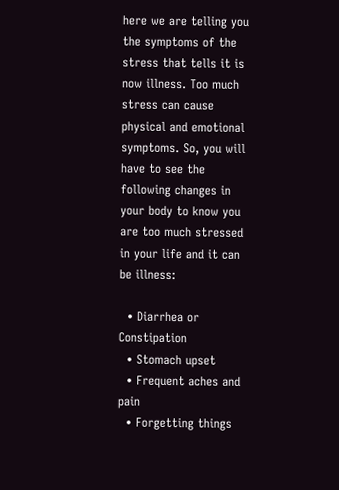here we are telling you the symptoms of the stress that tells it is now illness. Too much stress can cause physical and emotional symptoms. So, you will have to see the following changes in your body to know you are too much stressed in your life and it can be illness:

  • Diarrhea or Constipation
  • Stomach upset
  • Frequent aches and pain
  • Forgetting things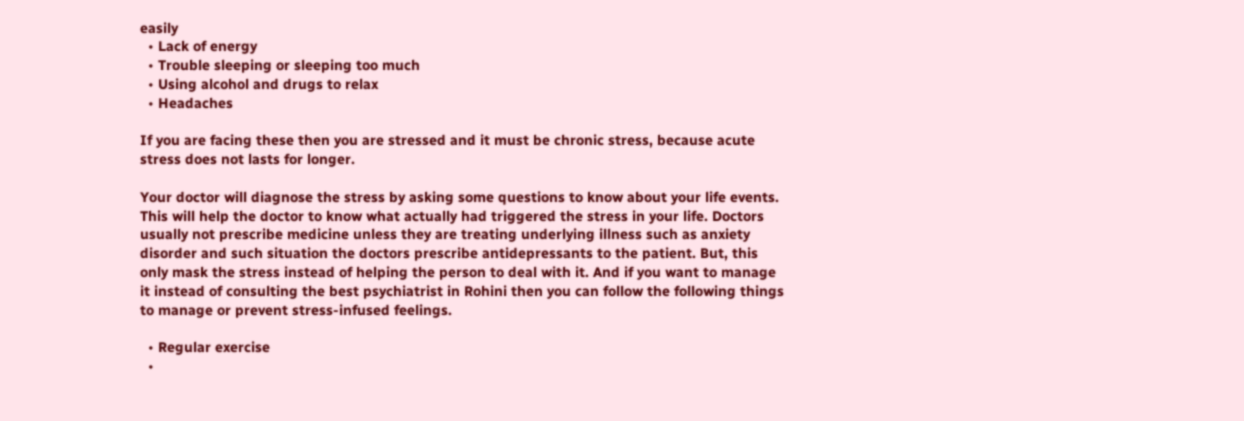easily
  • Lack of energy
  • Trouble sleeping or sleeping too much
  • Using alcohol and drugs to relax
  • Headaches

If you are facing these then you are stressed and it must be chronic stress, because acute stress does not lasts for longer.

Your doctor will diagnose the stress by asking some questions to know about your life events. This will help the doctor to know what actually had triggered the stress in your life. Doctors usually not prescribe medicine unless they are treating underlying illness such as anxiety disorder and such situation the doctors prescribe antidepressants to the patient. But, this only mask the stress instead of helping the person to deal with it. And if you want to manage it instead of consulting the best psychiatrist in Rohini then you can follow the following things to manage or prevent stress-infused feelings.

  • Regular exercise
  •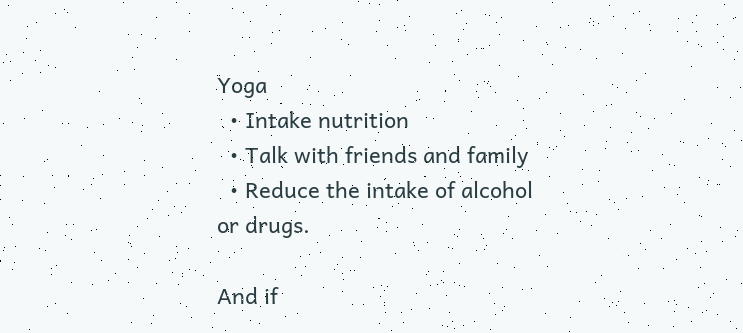Yoga
  • Intake nutrition
  • Talk with friends and family
  • Reduce the intake of alcohol or drugs.

And if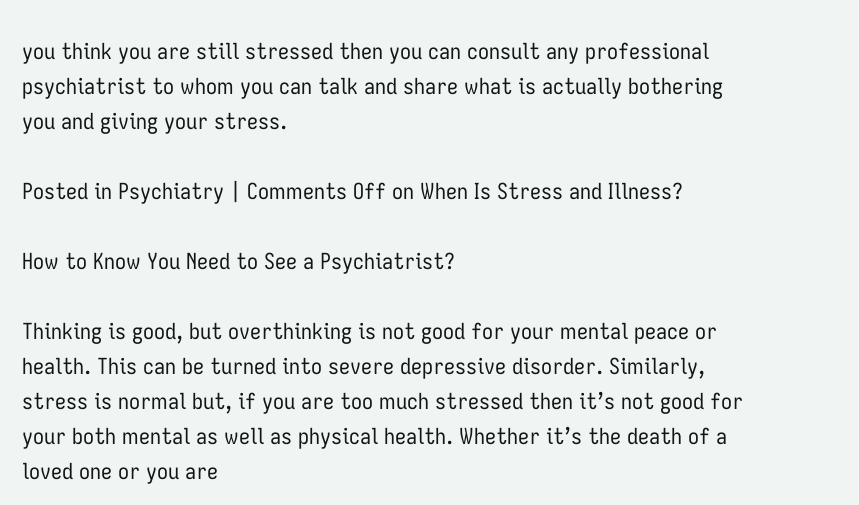you think you are still stressed then you can consult any professional psychiatrist to whom you can talk and share what is actually bothering you and giving your stress.

Posted in Psychiatry | Comments Off on When Is Stress and Illness?

How to Know You Need to See a Psychiatrist?

Thinking is good, but overthinking is not good for your mental peace or health. This can be turned into severe depressive disorder. Similarly, stress is normal but, if you are too much stressed then it’s not good for your both mental as well as physical health. Whether it’s the death of a loved one or you are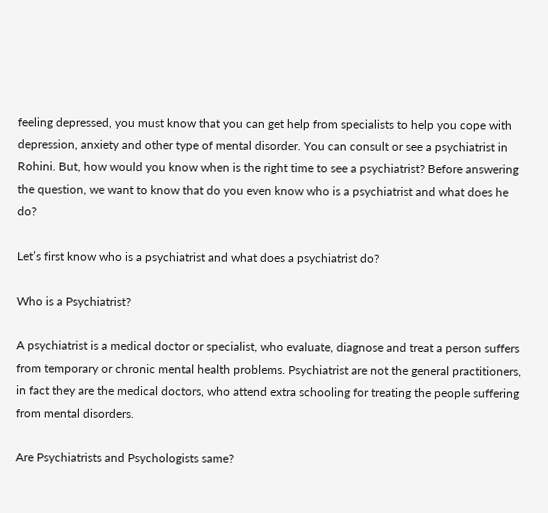feeling depressed, you must know that you can get help from specialists to help you cope with depression, anxiety and other type of mental disorder. You can consult or see a psychiatrist in Rohini. But, how would you know when is the right time to see a psychiatrist? Before answering the question, we want to know that do you even know who is a psychiatrist and what does he do?

Let’s first know who is a psychiatrist and what does a psychiatrist do?

Who is a Psychiatrist?

A psychiatrist is a medical doctor or specialist, who evaluate, diagnose and treat a person suffers from temporary or chronic mental health problems. Psychiatrist are not the general practitioners, in fact they are the medical doctors, who attend extra schooling for treating the people suffering from mental disorders.

Are Psychiatrists and Psychologists same?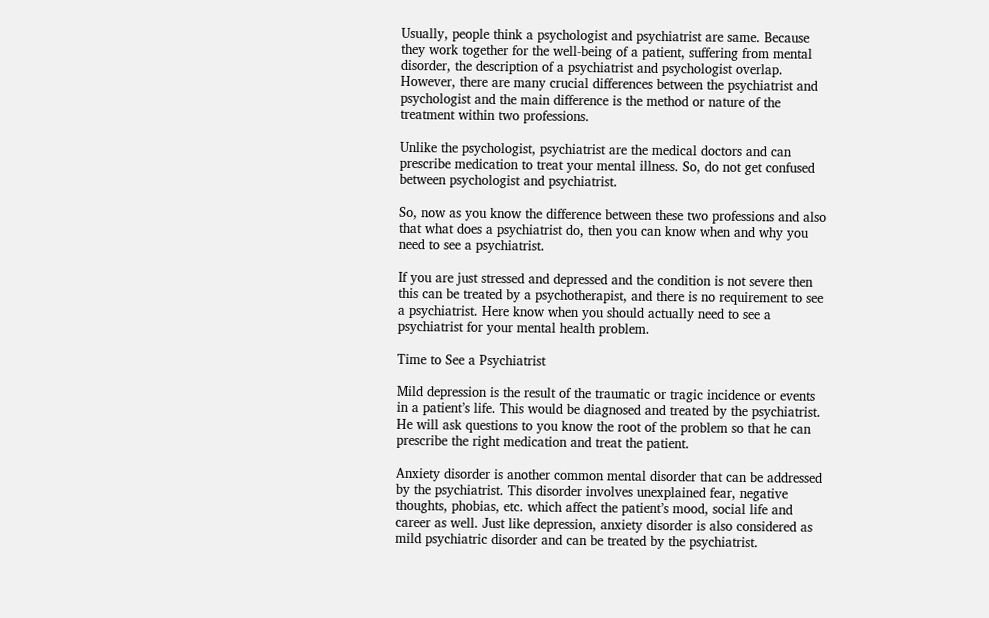Usually, people think a psychologist and psychiatrist are same. Because they work together for the well-being of a patient, suffering from mental disorder, the description of a psychiatrist and psychologist overlap. However, there are many crucial differences between the psychiatrist and psychologist and the main difference is the method or nature of the treatment within two professions.

Unlike the psychologist, psychiatrist are the medical doctors and can prescribe medication to treat your mental illness. So, do not get confused between psychologist and psychiatrist.

So, now as you know the difference between these two professions and also that what does a psychiatrist do, then you can know when and why you need to see a psychiatrist.

If you are just stressed and depressed and the condition is not severe then this can be treated by a psychotherapist, and there is no requirement to see a psychiatrist. Here know when you should actually need to see a psychiatrist for your mental health problem.

Time to See a Psychiatrist

Mild depression is the result of the traumatic or tragic incidence or events in a patient’s life. This would be diagnosed and treated by the psychiatrist. He will ask questions to you know the root of the problem so that he can prescribe the right medication and treat the patient.

Anxiety disorder is another common mental disorder that can be addressed by the psychiatrist. This disorder involves unexplained fear, negative thoughts, phobias, etc. which affect the patient’s mood, social life and career as well. Just like depression, anxiety disorder is also considered as mild psychiatric disorder and can be treated by the psychiatrist.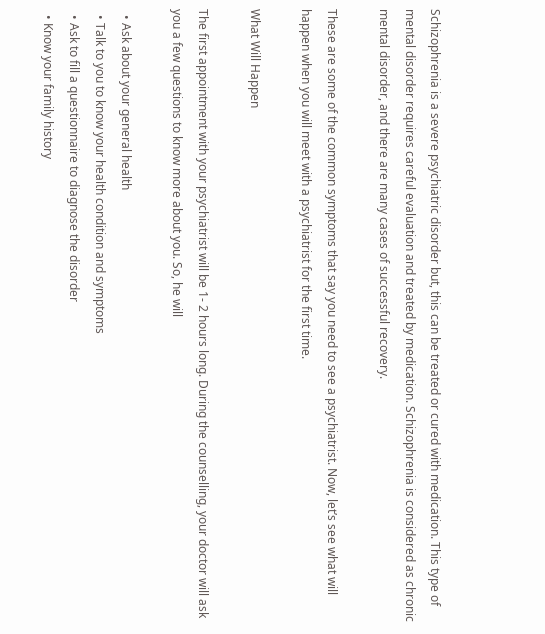Schizophrenia is a severe psychiatric disorder but, this can be treated or cured with medication. This type of mental disorder requires careful evaluation and treated by medication. Schizophrenia is considered as chronic mental disorder, and there are many cases of successful recovery.

These are some of the common symptoms that say you need to see a psychiatrist. Now, let’s see what will happen when you will meet with a psychiatrist for the first time.

What Will Happen

The first appointment with your psychiatrist will be 1- 2 hours long. During the counselling, your doctor will ask you a few questions to know more about you. So, he will

  • Ask about your general health
  • Talk to you to know your health condition and symptoms
  • Ask to fill a questionnaire to diagnose the disorder
  • Know your family history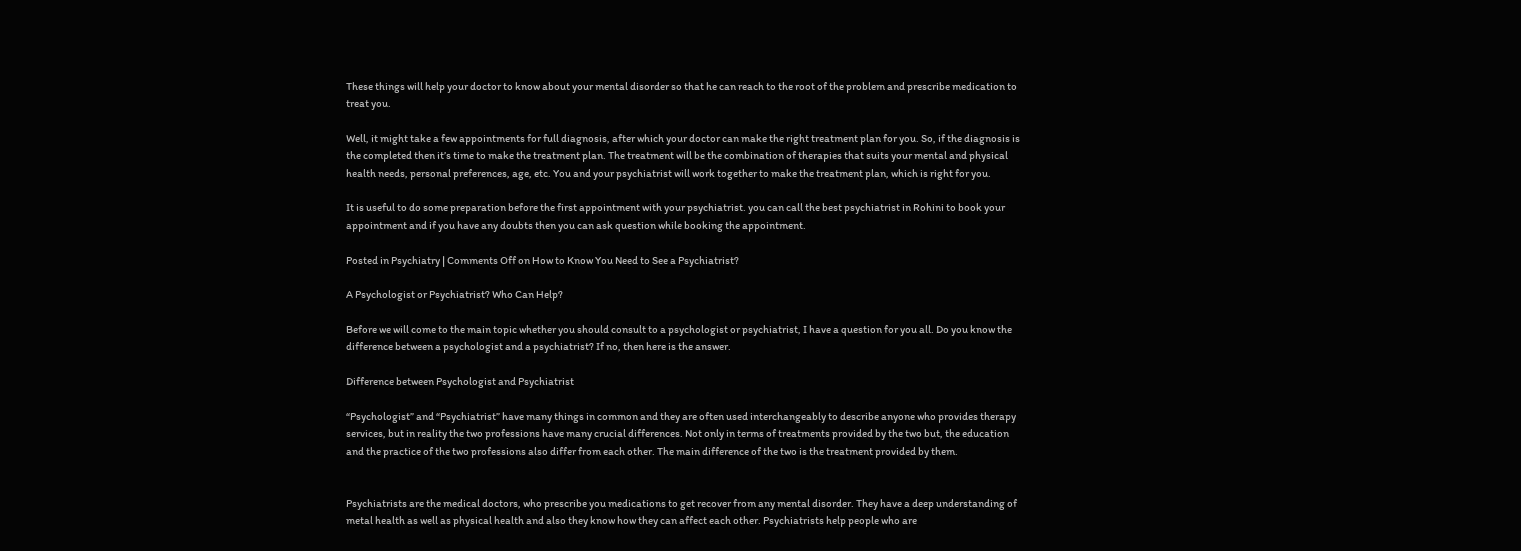These things will help your doctor to know about your mental disorder so that he can reach to the root of the problem and prescribe medication to treat you.

Well, it might take a few appointments for full diagnosis, after which your doctor can make the right treatment plan for you. So, if the diagnosis is the completed then it’s time to make the treatment plan. The treatment will be the combination of therapies that suits your mental and physical health needs, personal preferences, age, etc. You and your psychiatrist will work together to make the treatment plan, which is right for you.

It is useful to do some preparation before the first appointment with your psychiatrist. you can call the best psychiatrist in Rohini to book your appointment and if you have any doubts then you can ask question while booking the appointment.

Posted in Psychiatry | Comments Off on How to Know You Need to See a Psychiatrist?

A Psychologist or Psychiatrist? Who Can Help?

Before we will come to the main topic whether you should consult to a psychologist or psychiatrist, I have a question for you all. Do you know the difference between a psychologist and a psychiatrist? If no, then here is the answer.

Difference between Psychologist and Psychiatrist

“Psychologist” and “Psychiatrist” have many things in common and they are often used interchangeably to describe anyone who provides therapy services, but in reality the two professions have many crucial differences. Not only in terms of treatments provided by the two but, the education and the practice of the two professions also differ from each other. The main difference of the two is the treatment provided by them.


Psychiatrists are the medical doctors, who prescribe you medications to get recover from any mental disorder. They have a deep understanding of metal health as well as physical health and also they know how they can affect each other. Psychiatrists help people who are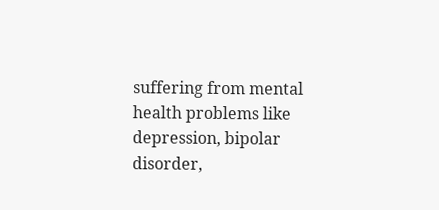suffering from mental health problems like depression, bipolar disorder,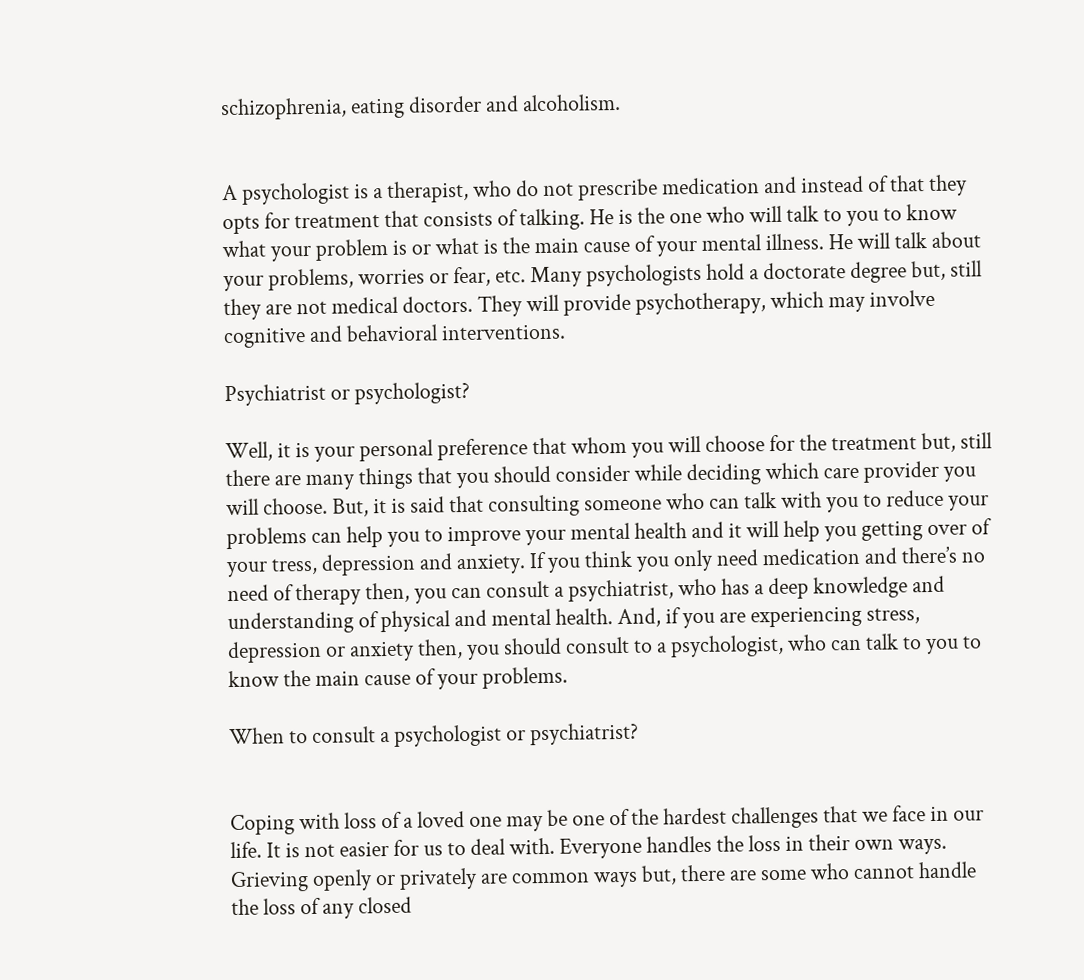schizophrenia, eating disorder and alcoholism.


A psychologist is a therapist, who do not prescribe medication and instead of that they opts for treatment that consists of talking. He is the one who will talk to you to know what your problem is or what is the main cause of your mental illness. He will talk about your problems, worries or fear, etc. Many psychologists hold a doctorate degree but, still they are not medical doctors. They will provide psychotherapy, which may involve cognitive and behavioral interventions.

Psychiatrist or psychologist?

Well, it is your personal preference that whom you will choose for the treatment but, still there are many things that you should consider while deciding which care provider you will choose. But, it is said that consulting someone who can talk with you to reduce your problems can help you to improve your mental health and it will help you getting over of your tress, depression and anxiety. If you think you only need medication and there’s no need of therapy then, you can consult a psychiatrist, who has a deep knowledge and understanding of physical and mental health. And, if you are experiencing stress, depression or anxiety then, you should consult to a psychologist, who can talk to you to know the main cause of your problems.

When to consult a psychologist or psychiatrist?


Coping with loss of a loved one may be one of the hardest challenges that we face in our life. It is not easier for us to deal with. Everyone handles the loss in their own ways. Grieving openly or privately are common ways but, there are some who cannot handle the loss of any closed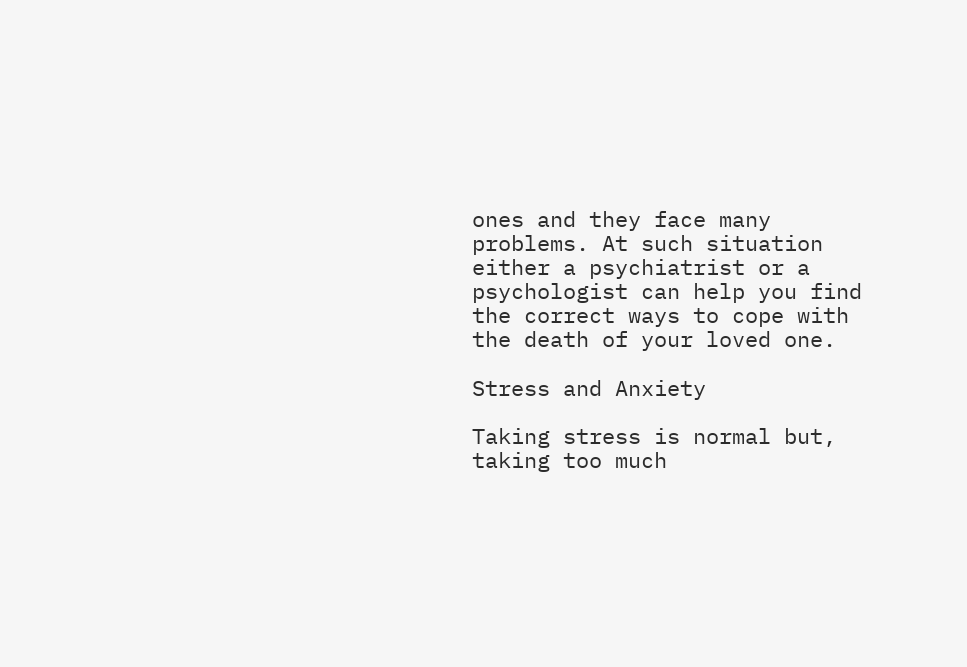ones and they face many problems. At such situation either a psychiatrist or a psychologist can help you find the correct ways to cope with the death of your loved one.

Stress and Anxiety

Taking stress is normal but, taking too much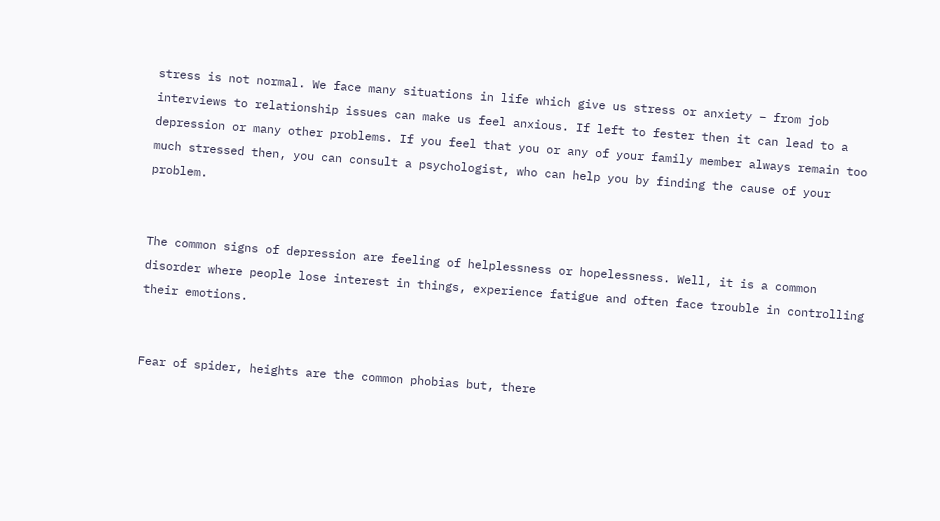stress is not normal. We face many situations in life which give us stress or anxiety – from job interviews to relationship issues can make us feel anxious. If left to fester then it can lead to a depression or many other problems. If you feel that you or any of your family member always remain too much stressed then, you can consult a psychologist, who can help you by finding the cause of your problem.


The common signs of depression are feeling of helplessness or hopelessness. Well, it is a common disorder where people lose interest in things, experience fatigue and often face trouble in controlling their emotions.


Fear of spider, heights are the common phobias but, there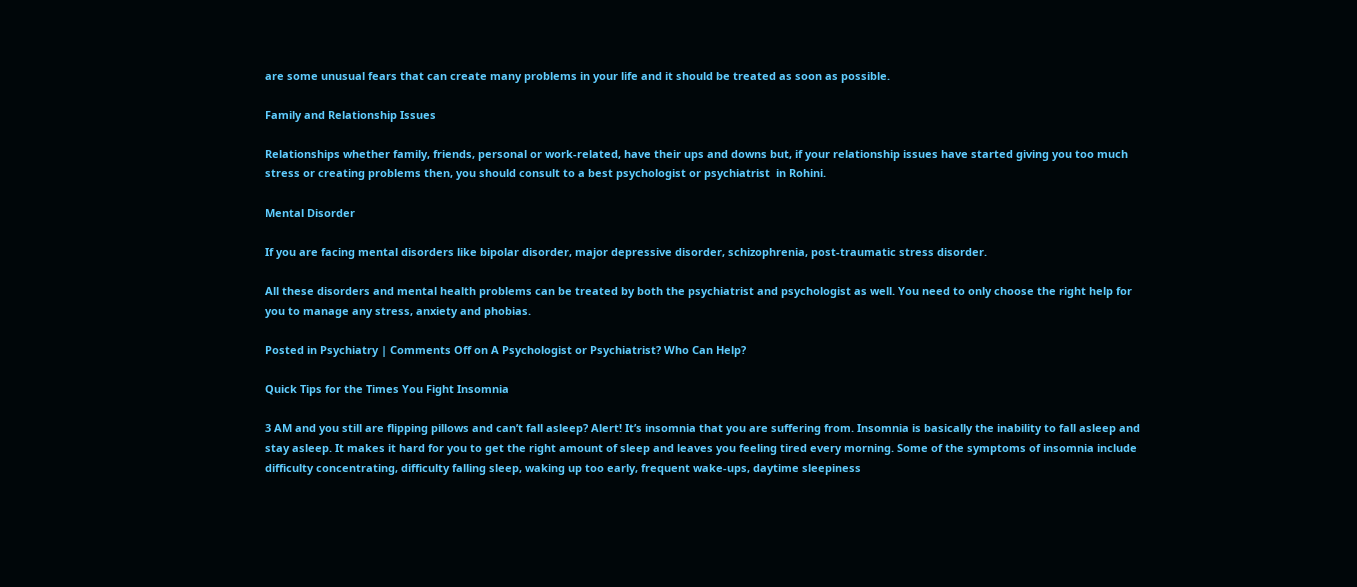are some unusual fears that can create many problems in your life and it should be treated as soon as possible.

Family and Relationship Issues

Relationships whether family, friends, personal or work-related, have their ups and downs but, if your relationship issues have started giving you too much stress or creating problems then, you should consult to a best psychologist or psychiatrist  in Rohini.

Mental Disorder

If you are facing mental disorders like bipolar disorder, major depressive disorder, schizophrenia, post-traumatic stress disorder.

All these disorders and mental health problems can be treated by both the psychiatrist and psychologist as well. You need to only choose the right help for you to manage any stress, anxiety and phobias.

Posted in Psychiatry | Comments Off on A Psychologist or Psychiatrist? Who Can Help?

Quick Tips for the Times You Fight Insomnia

3 AM and you still are flipping pillows and can’t fall asleep? Alert! It’s insomnia that you are suffering from. Insomnia is basically the inability to fall asleep and stay asleep. It makes it hard for you to get the right amount of sleep and leaves you feeling tired every morning. Some of the symptoms of insomnia include difficulty concentrating, difficulty falling sleep, waking up too early, frequent wake-ups, daytime sleepiness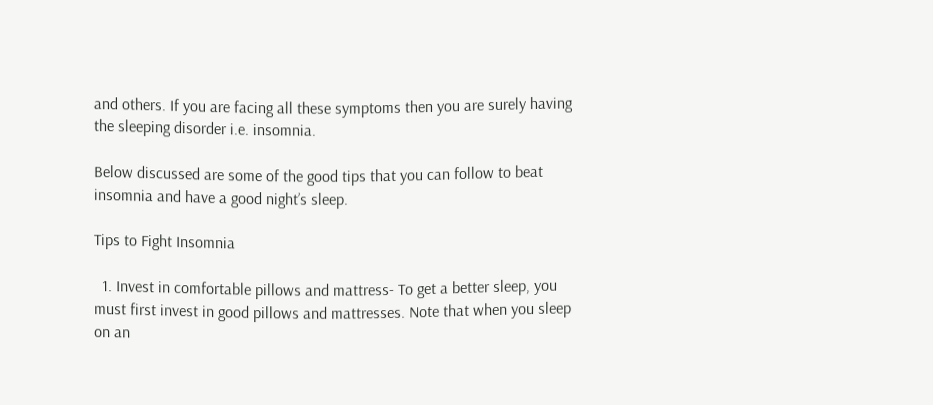and others. If you are facing all these symptoms then you are surely having the sleeping disorder i.e. insomnia.

Below discussed are some of the good tips that you can follow to beat insomnia and have a good night’s sleep.

Tips to Fight Insomnia

  1. Invest in comfortable pillows and mattress- To get a better sleep, you must first invest in good pillows and mattresses. Note that when you sleep on an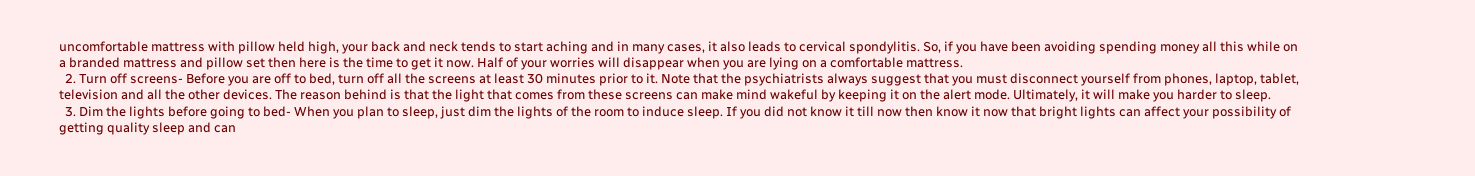uncomfortable mattress with pillow held high, your back and neck tends to start aching and in many cases, it also leads to cervical spondylitis. So, if you have been avoiding spending money all this while on a branded mattress and pillow set then here is the time to get it now. Half of your worries will disappear when you are lying on a comfortable mattress.
  2. Turn off screens- Before you are off to bed, turn off all the screens at least 30 minutes prior to it. Note that the psychiatrists always suggest that you must disconnect yourself from phones, laptop, tablet, television and all the other devices. The reason behind is that the light that comes from these screens can make mind wakeful by keeping it on the alert mode. Ultimately, it will make you harder to sleep.
  3. Dim the lights before going to bed- When you plan to sleep, just dim the lights of the room to induce sleep. If you did not know it till now then know it now that bright lights can affect your possibility of getting quality sleep and can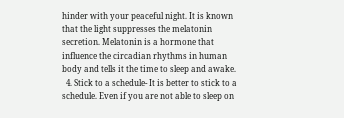hinder with your peaceful night. It is known that the light suppresses the melatonin secretion. Melatonin is a hormone that influence the circadian rhythms in human body and tells it the time to sleep and awake.
  4. Stick to a schedule- It is better to stick to a schedule. Even if you are not able to sleep on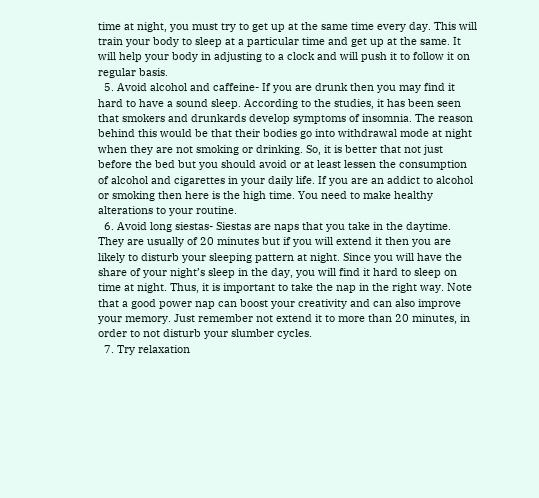time at night, you must try to get up at the same time every day. This will train your body to sleep at a particular time and get up at the same. It will help your body in adjusting to a clock and will push it to follow it on regular basis.
  5. Avoid alcohol and caffeine- If you are drunk then you may find it hard to have a sound sleep. According to the studies, it has been seen that smokers and drunkards develop symptoms of insomnia. The reason behind this would be that their bodies go into withdrawal mode at night when they are not smoking or drinking. So, it is better that not just before the bed but you should avoid or at least lessen the consumption of alcohol and cigarettes in your daily life. If you are an addict to alcohol or smoking then here is the high time. You need to make healthy alterations to your routine.
  6. Avoid long siestas- Siestas are naps that you take in the daytime. They are usually of 20 minutes but if you will extend it then you are likely to disturb your sleeping pattern at night. Since you will have the share of your night’s sleep in the day, you will find it hard to sleep on time at night. Thus, it is important to take the nap in the right way. Note that a good power nap can boost your creativity and can also improve your memory. Just remember not extend it to more than 20 minutes, in order to not disturb your slumber cycles.
  7. Try relaxation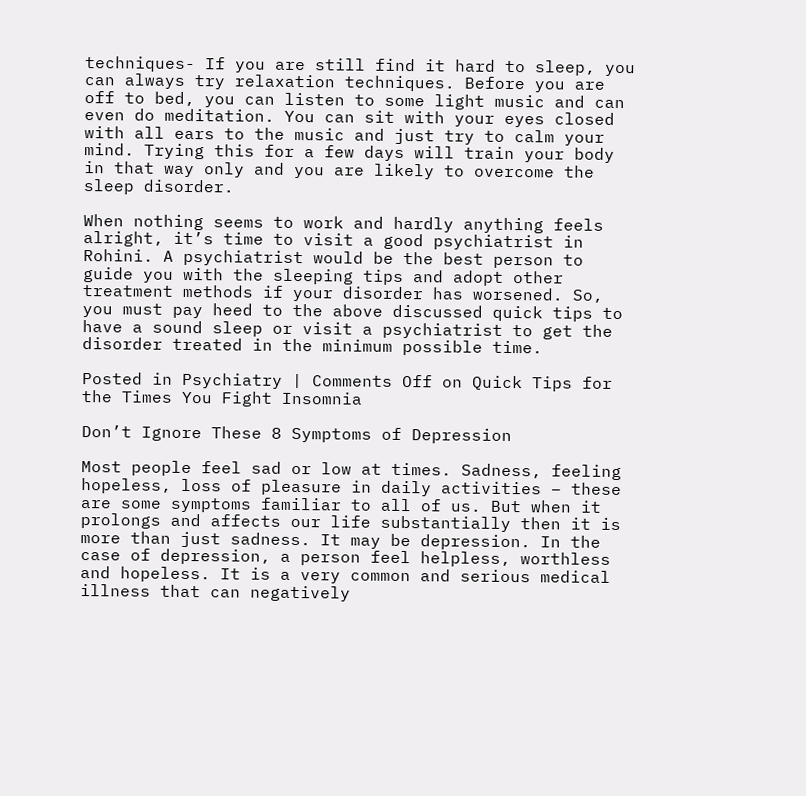techniques- If you are still find it hard to sleep, you can always try relaxation techniques. Before you are off to bed, you can listen to some light music and can even do meditation. You can sit with your eyes closed with all ears to the music and just try to calm your mind. Trying this for a few days will train your body in that way only and you are likely to overcome the sleep disorder.

When nothing seems to work and hardly anything feels alright, it’s time to visit a good psychiatrist in Rohini. A psychiatrist would be the best person to guide you with the sleeping tips and adopt other treatment methods if your disorder has worsened. So, you must pay heed to the above discussed quick tips to have a sound sleep or visit a psychiatrist to get the disorder treated in the minimum possible time.

Posted in Psychiatry | Comments Off on Quick Tips for the Times You Fight Insomnia

Don’t Ignore These 8 Symptoms of Depression

Most people feel sad or low at times. Sadness, feeling hopeless, loss of pleasure in daily activities – these are some symptoms familiar to all of us. But when it prolongs and affects our life substantially then it is more than just sadness. It may be depression. In the case of depression, a person feel helpless, worthless and hopeless. It is a very common and serious medical illness that can negatively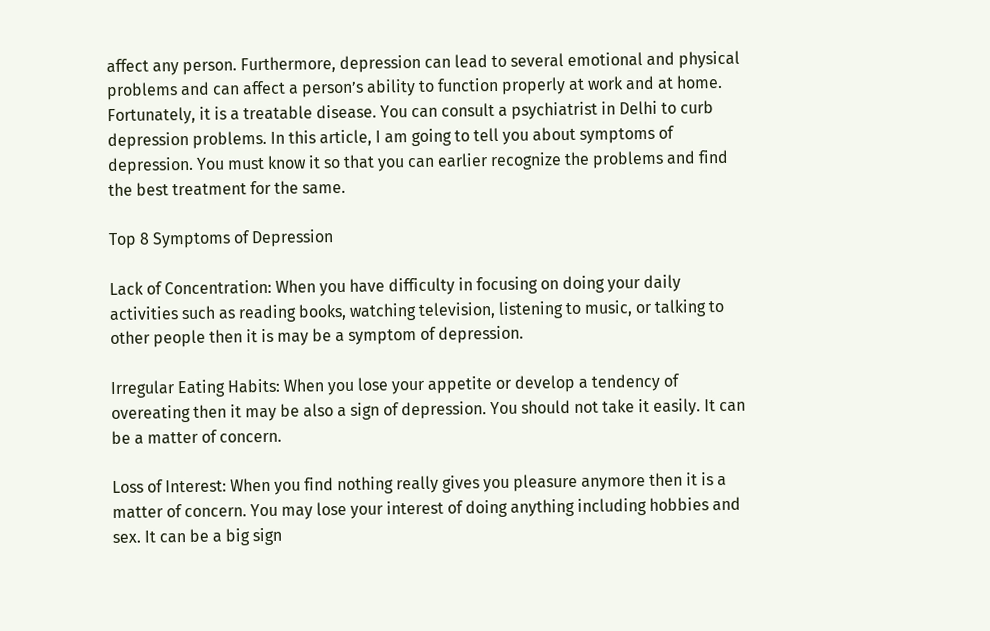affect any person. Furthermore, depression can lead to several emotional and physical problems and can affect a person’s ability to function properly at work and at home. Fortunately, it is a treatable disease. You can consult a psychiatrist in Delhi to curb depression problems. In this article, I am going to tell you about symptoms of depression. You must know it so that you can earlier recognize the problems and find the best treatment for the same.

Top 8 Symptoms of Depression

Lack of Concentration: When you have difficulty in focusing on doing your daily activities such as reading books, watching television, listening to music, or talking to other people then it is may be a symptom of depression.

Irregular Eating Habits: When you lose your appetite or develop a tendency of overeating then it may be also a sign of depression. You should not take it easily. It can be a matter of concern.

Loss of Interest: When you find nothing really gives you pleasure anymore then it is a matter of concern. You may lose your interest of doing anything including hobbies and sex. It can be a big sign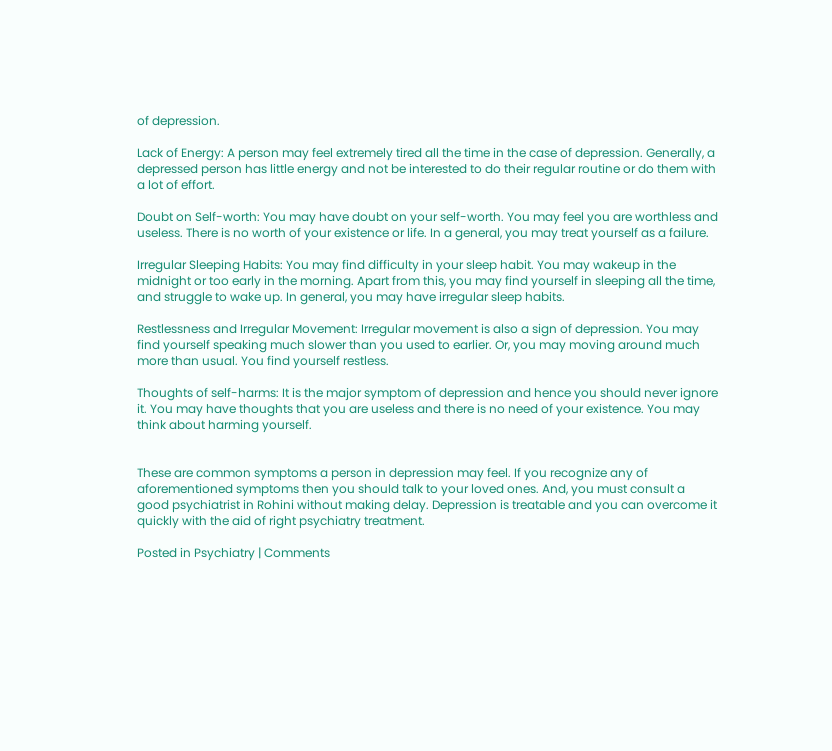of depression.

Lack of Energy: A person may feel extremely tired all the time in the case of depression. Generally, a depressed person has little energy and not be interested to do their regular routine or do them with a lot of effort.

Doubt on Self-worth: You may have doubt on your self-worth. You may feel you are worthless and useless. There is no worth of your existence or life. In a general, you may treat yourself as a failure.

Irregular Sleeping Habits: You may find difficulty in your sleep habit. You may wakeup in the midnight or too early in the morning. Apart from this, you may find yourself in sleeping all the time, and struggle to wake up. In general, you may have irregular sleep habits.

Restlessness and Irregular Movement: Irregular movement is also a sign of depression. You may find yourself speaking much slower than you used to earlier. Or, you may moving around much more than usual. You find yourself restless.

Thoughts of self-harms: It is the major symptom of depression and hence you should never ignore it. You may have thoughts that you are useless and there is no need of your existence. You may think about harming yourself.


These are common symptoms a person in depression may feel. If you recognize any of aforementioned symptoms then you should talk to your loved ones. And, you must consult a good psychiatrist in Rohini without making delay. Depression is treatable and you can overcome it quickly with the aid of right psychiatry treatment.

Posted in Psychiatry | Comments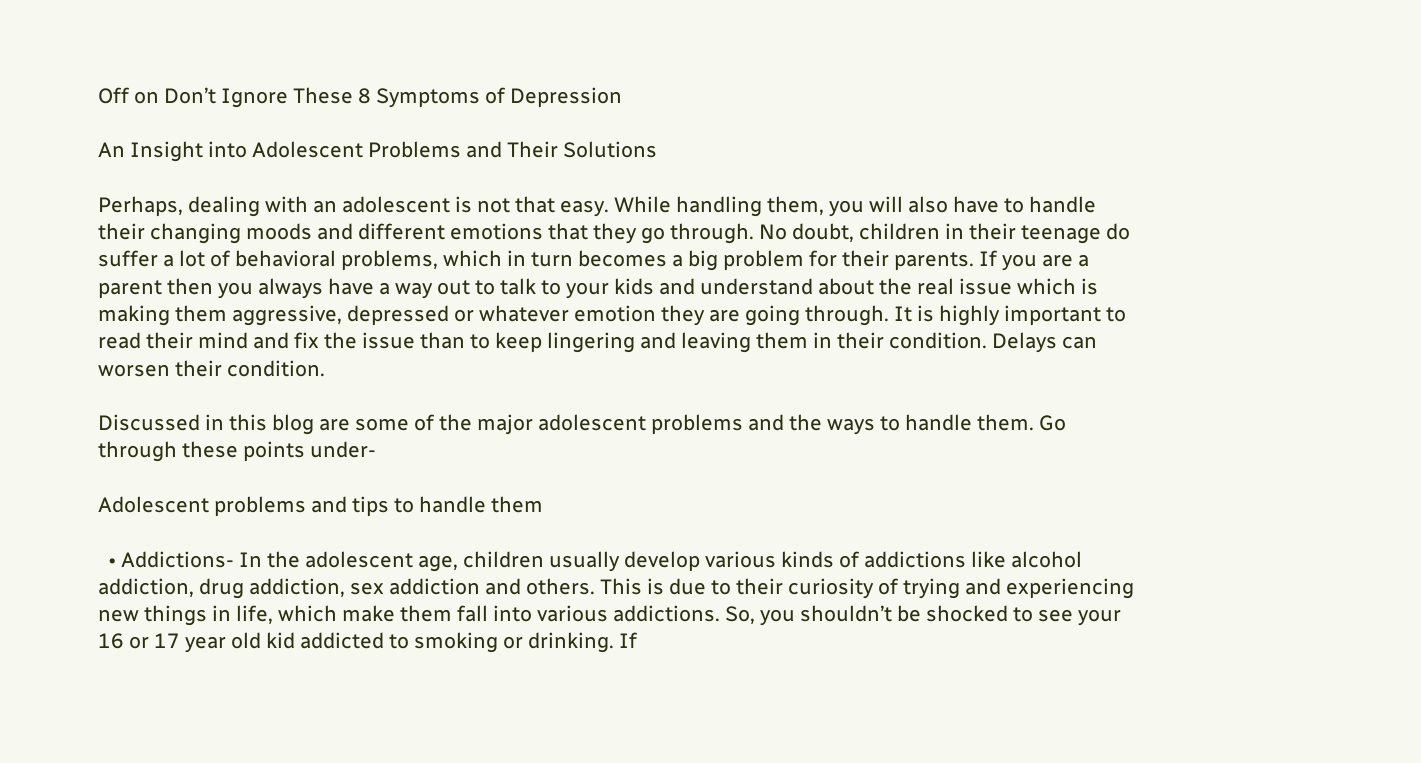Off on Don’t Ignore These 8 Symptoms of Depression

An Insight into Adolescent Problems and Their Solutions

Perhaps, dealing with an adolescent is not that easy. While handling them, you will also have to handle their changing moods and different emotions that they go through. No doubt, children in their teenage do suffer a lot of behavioral problems, which in turn becomes a big problem for their parents. If you are a parent then you always have a way out to talk to your kids and understand about the real issue which is making them aggressive, depressed or whatever emotion they are going through. It is highly important to read their mind and fix the issue than to keep lingering and leaving them in their condition. Delays can worsen their condition.

Discussed in this blog are some of the major adolescent problems and the ways to handle them. Go through these points under-

Adolescent problems and tips to handle them

  • Addictions- In the adolescent age, children usually develop various kinds of addictions like alcohol addiction, drug addiction, sex addiction and others. This is due to their curiosity of trying and experiencing new things in life, which make them fall into various addictions. So, you shouldn’t be shocked to see your 16 or 17 year old kid addicted to smoking or drinking. If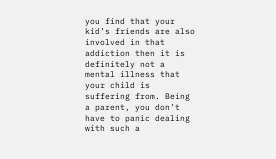you find that your kid’s friends are also involved in that addiction then it is definitely not a mental illness that your child is suffering from. Being a parent, you don’t have to panic dealing with such a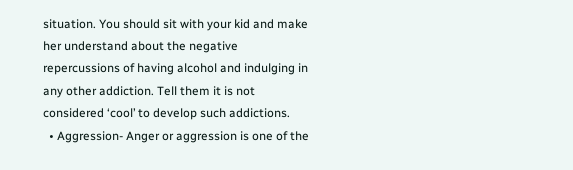situation. You should sit with your kid and make her understand about the negative repercussions of having alcohol and indulging in any other addiction. Tell them it is not considered ‘cool’ to develop such addictions.
  • Aggression- Anger or aggression is one of the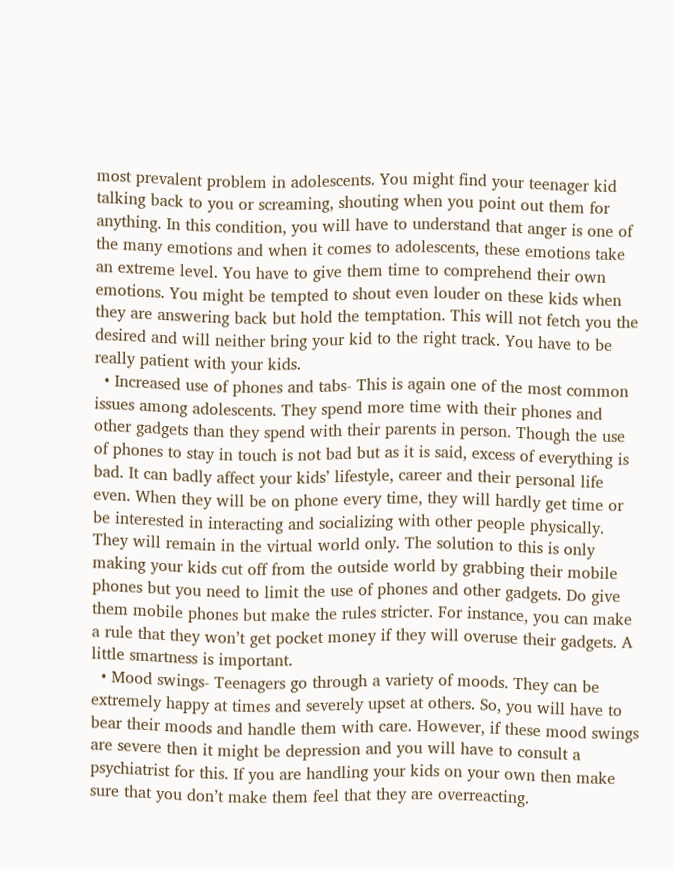most prevalent problem in adolescents. You might find your teenager kid talking back to you or screaming, shouting when you point out them for anything. In this condition, you will have to understand that anger is one of the many emotions and when it comes to adolescents, these emotions take an extreme level. You have to give them time to comprehend their own emotions. You might be tempted to shout even louder on these kids when they are answering back but hold the temptation. This will not fetch you the desired and will neither bring your kid to the right track. You have to be really patient with your kids.
  • Increased use of phones and tabs- This is again one of the most common issues among adolescents. They spend more time with their phones and other gadgets than they spend with their parents in person. Though the use of phones to stay in touch is not bad but as it is said, excess of everything is bad. It can badly affect your kids’ lifestyle, career and their personal life even. When they will be on phone every time, they will hardly get time or be interested in interacting and socializing with other people physically. They will remain in the virtual world only. The solution to this is only making your kids cut off from the outside world by grabbing their mobile phones but you need to limit the use of phones and other gadgets. Do give them mobile phones but make the rules stricter. For instance, you can make a rule that they won’t get pocket money if they will overuse their gadgets. A little smartness is important.
  • Mood swings- Teenagers go through a variety of moods. They can be extremely happy at times and severely upset at others. So, you will have to bear their moods and handle them with care. However, if these mood swings are severe then it might be depression and you will have to consult a psychiatrist for this. If you are handling your kids on your own then make sure that you don’t make them feel that they are overreacting.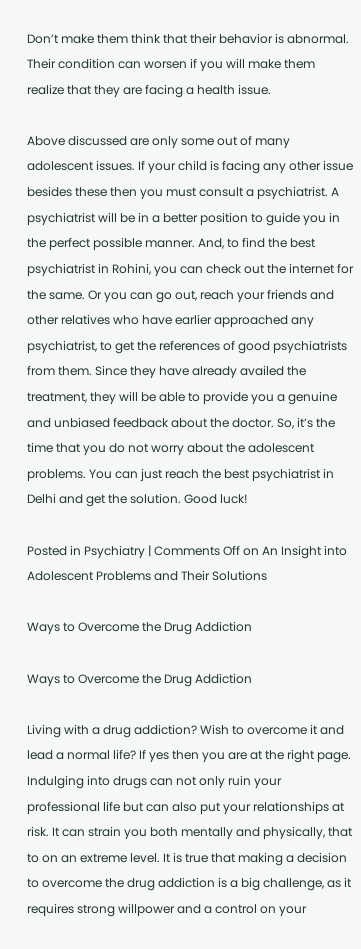Don’t make them think that their behavior is abnormal. Their condition can worsen if you will make them realize that they are facing a health issue.

Above discussed are only some out of many adolescent issues. If your child is facing any other issue besides these then you must consult a psychiatrist. A psychiatrist will be in a better position to guide you in the perfect possible manner. And, to find the best psychiatrist in Rohini, you can check out the internet for the same. Or you can go out, reach your friends and other relatives who have earlier approached any psychiatrist, to get the references of good psychiatrists from them. Since they have already availed the treatment, they will be able to provide you a genuine and unbiased feedback about the doctor. So, it’s the time that you do not worry about the adolescent problems. You can just reach the best psychiatrist in Delhi and get the solution. Good luck!

Posted in Psychiatry | Comments Off on An Insight into Adolescent Problems and Their Solutions

Ways to Overcome the Drug Addiction

Ways to Overcome the Drug Addiction

Living with a drug addiction? Wish to overcome it and lead a normal life? If yes then you are at the right page. Indulging into drugs can not only ruin your professional life but can also put your relationships at risk. It can strain you both mentally and physically, that to on an extreme level. It is true that making a decision to overcome the drug addiction is a big challenge, as it requires strong willpower and a control on your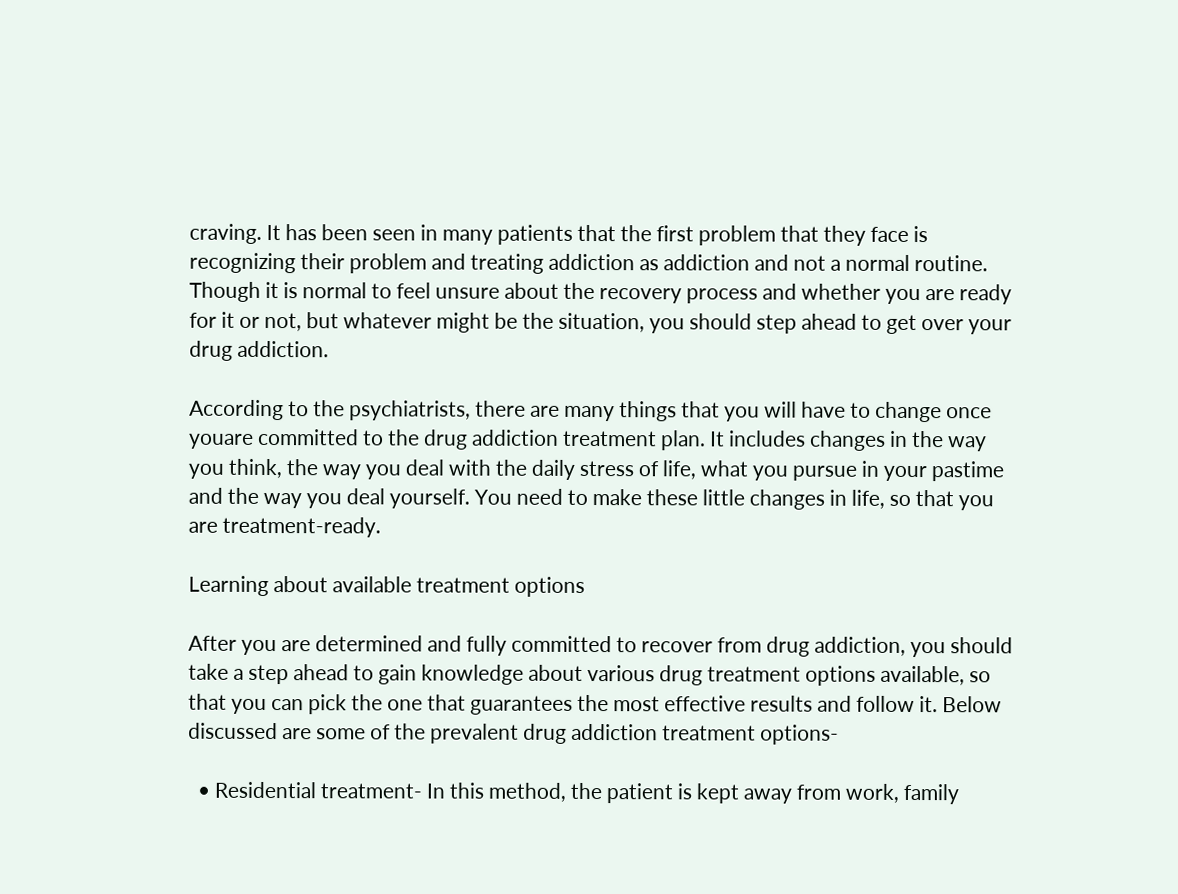craving. It has been seen in many patients that the first problem that they face is recognizing their problem and treating addiction as addiction and not a normal routine. Though it is normal to feel unsure about the recovery process and whether you are ready for it or not, but whatever might be the situation, you should step ahead to get over your drug addiction.

According to the psychiatrists, there are many things that you will have to change once youare committed to the drug addiction treatment plan. It includes changes in the way you think, the way you deal with the daily stress of life, what you pursue in your pastime and the way you deal yourself. You need to make these little changes in life, so that you are treatment-ready.

Learning about available treatment options

After you are determined and fully committed to recover from drug addiction, you should take a step ahead to gain knowledge about various drug treatment options available, so that you can pick the one that guarantees the most effective results and follow it. Below discussed are some of the prevalent drug addiction treatment options-

  • Residential treatment- In this method, the patient is kept away from work, family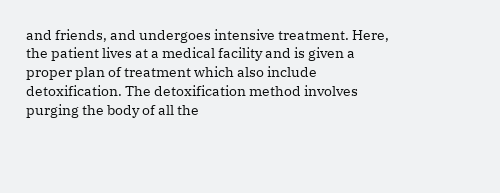and friends, and undergoes intensive treatment. Here, the patient lives at a medical facility and is given a proper plan of treatment which also include detoxification. The detoxification method involves purging the body of all the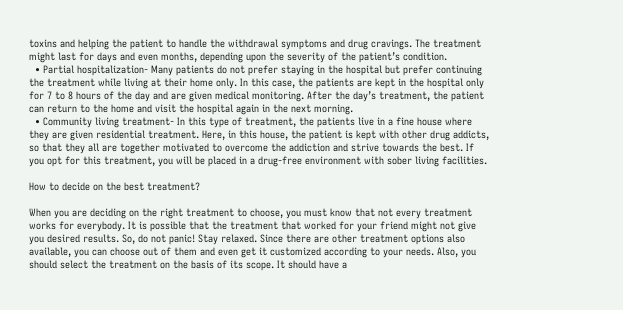toxins and helping the patient to handle the withdrawal symptoms and drug cravings. The treatment might last for days and even months, depending upon the severity of the patient’s condition.
  • Partial hospitalization- Many patients do not prefer staying in the hospital but prefer continuing the treatment while living at their home only. In this case, the patients are kept in the hospital only for 7 to 8 hours of the day and are given medical monitoring. After the day’s treatment, the patient can return to the home and visit the hospital again in the next morning.
  • Community living treatment- In this type of treatment, the patients live in a fine house where they are given residential treatment. Here, in this house, the patient is kept with other drug addicts, so that they all are together motivated to overcome the addiction and strive towards the best. If you opt for this treatment, you will be placed in a drug-free environment with sober living facilities.

How to decide on the best treatment?

When you are deciding on the right treatment to choose, you must know that not every treatment works for everybody. It is possible that the treatment that worked for your friend might not give you desired results. So, do not panic! Stay relaxed. Since there are other treatment options also available, you can choose out of them and even get it customized according to your needs. Also, you should select the treatment on the basis of its scope. It should have a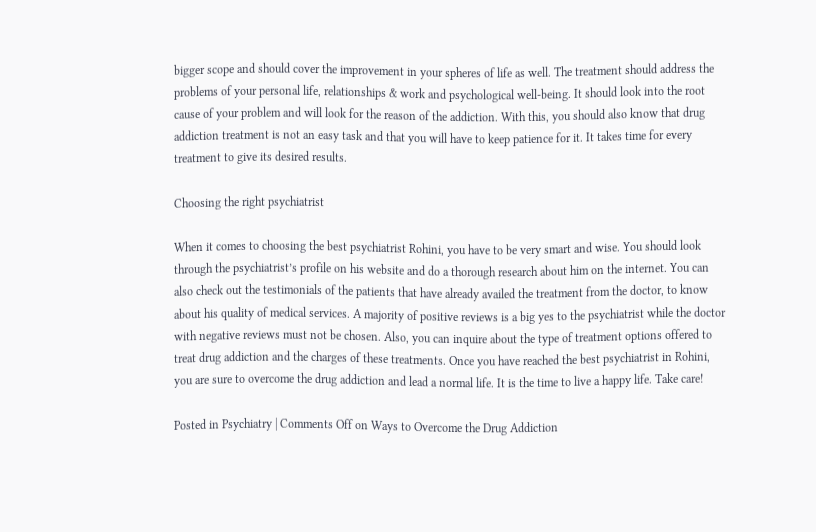bigger scope and should cover the improvement in your spheres of life as well. The treatment should address the problems of your personal life, relationships & work and psychological well-being. It should look into the root cause of your problem and will look for the reason of the addiction. With this, you should also know that drug addiction treatment is not an easy task and that you will have to keep patience for it. It takes time for every treatment to give its desired results.

Choosing the right psychiatrist

When it comes to choosing the best psychiatrist Rohini, you have to be very smart and wise. You should look through the psychiatrist’s profile on his website and do a thorough research about him on the internet. You can also check out the testimonials of the patients that have already availed the treatment from the doctor, to know about his quality of medical services. A majority of positive reviews is a big yes to the psychiatrist while the doctor with negative reviews must not be chosen. Also, you can inquire about the type of treatment options offered to treat drug addiction and the charges of these treatments. Once you have reached the best psychiatrist in Rohini, you are sure to overcome the drug addiction and lead a normal life. It is the time to live a happy life. Take care!

Posted in Psychiatry | Comments Off on Ways to Overcome the Drug Addiction